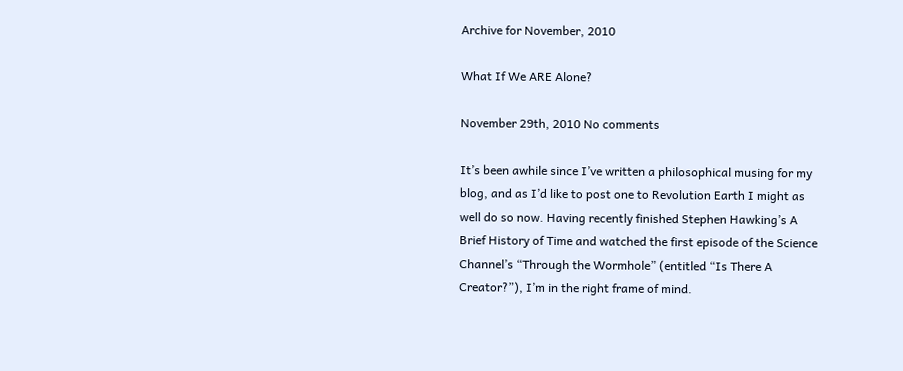Archive for November, 2010

What If We ARE Alone?

November 29th, 2010 No comments

It’s been awhile since I’ve written a philosophical musing for my blog, and as I’d like to post one to Revolution Earth I might as well do so now. Having recently finished Stephen Hawking’s A Brief History of Time and watched the first episode of the Science Channel’s “Through the Wormhole” (entitled “Is There A Creator?”), I’m in the right frame of mind.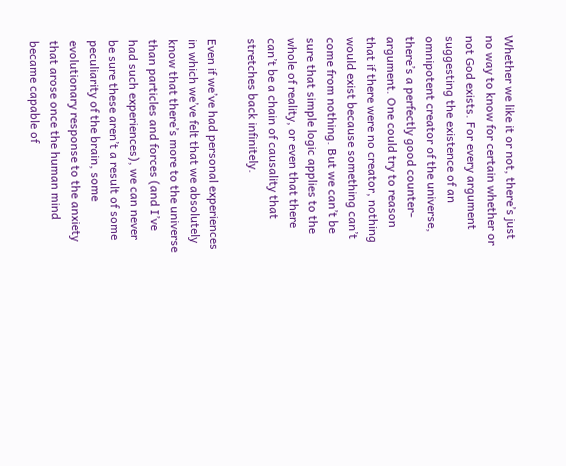Whether we like it or not, there’s just no way to know for certain whether or not God exists. For every argument suggesting the existence of an omnipotent creator of the universe, there’s a perfectly good counter-argument. One could try to reason that if there were no creator, nothing would exist because something can’t come from nothing. But we can’t be sure that simple logic applies to the whole of reality, or even that there can’t be a chain of causality that stretches back infinitely.

Even if we’ve had personal experiences in which we’ve felt that we absolutely know that there’s more to the universe than particles and forces (and I’ve had such experiences), we can never be sure these aren’t a result of some peculiarity of the brain, some evolutionary response to the anxiety that arose once the human mind became capable of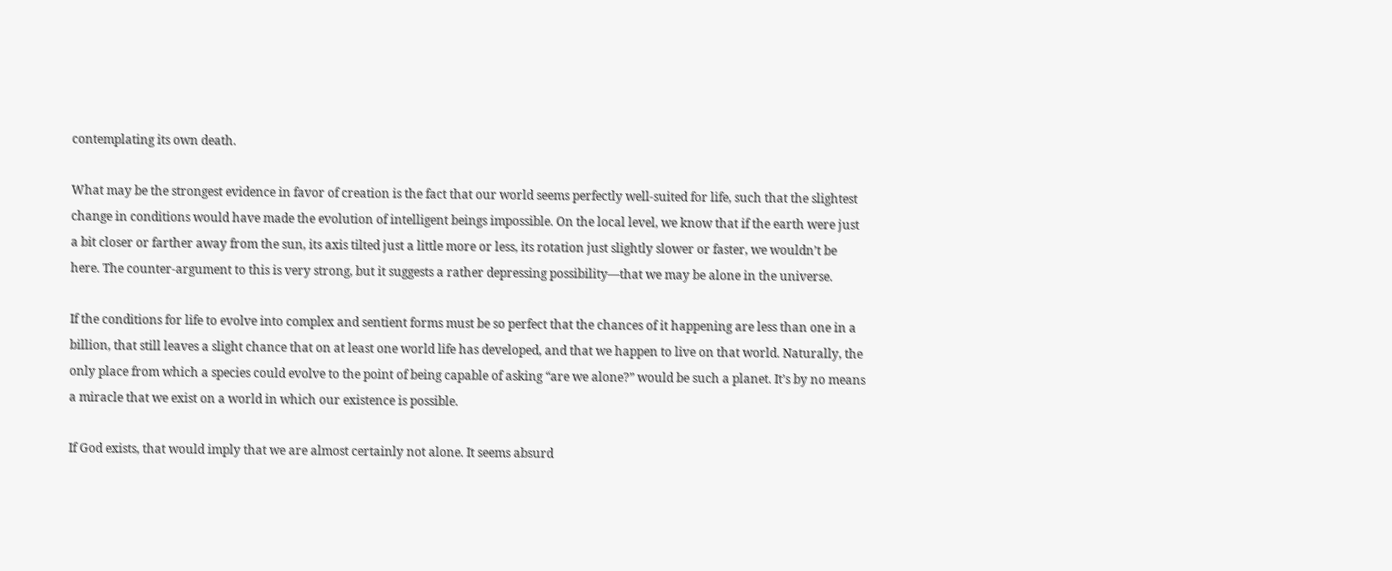contemplating its own death.

What may be the strongest evidence in favor of creation is the fact that our world seems perfectly well-suited for life, such that the slightest change in conditions would have made the evolution of intelligent beings impossible. On the local level, we know that if the earth were just a bit closer or farther away from the sun, its axis tilted just a little more or less, its rotation just slightly slower or faster, we wouldn’t be here. The counter-argument to this is very strong, but it suggests a rather depressing possibility—that we may be alone in the universe.

If the conditions for life to evolve into complex and sentient forms must be so perfect that the chances of it happening are less than one in a billion, that still leaves a slight chance that on at least one world life has developed, and that we happen to live on that world. Naturally, the only place from which a species could evolve to the point of being capable of asking “are we alone?” would be such a planet. It’s by no means a miracle that we exist on a world in which our existence is possible.

If God exists, that would imply that we are almost certainly not alone. It seems absurd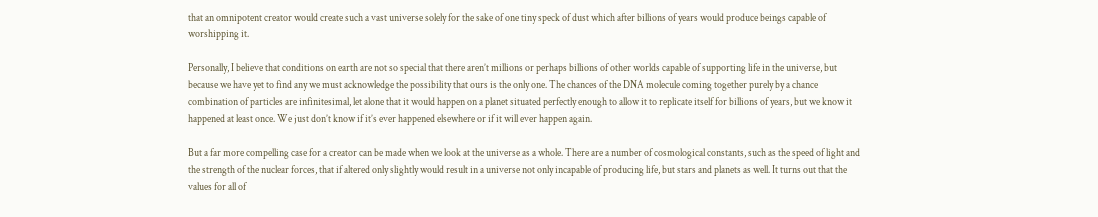that an omnipotent creator would create such a vast universe solely for the sake of one tiny speck of dust which after billions of years would produce beings capable of worshipping it.

Personally, I believe that conditions on earth are not so special that there aren’t millions or perhaps billions of other worlds capable of supporting life in the universe, but because we have yet to find any we must acknowledge the possibility that ours is the only one. The chances of the DNA molecule coming together purely by a chance combination of particles are infinitesimal, let alone that it would happen on a planet situated perfectly enough to allow it to replicate itself for billions of years, but we know it happened at least once. We just don’t know if it’s ever happened elsewhere or if it will ever happen again.

But a far more compelling case for a creator can be made when we look at the universe as a whole. There are a number of cosmological constants, such as the speed of light and the strength of the nuclear forces, that if altered only slightly would result in a universe not only incapable of producing life, but stars and planets as well. It turns out that the values for all of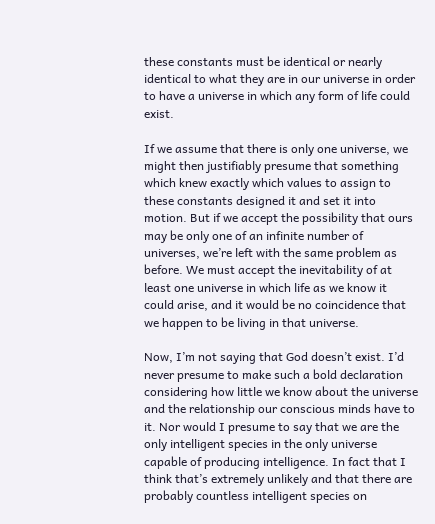these constants must be identical or nearly identical to what they are in our universe in order to have a universe in which any form of life could exist.

If we assume that there is only one universe, we might then justifiably presume that something which knew exactly which values to assign to these constants designed it and set it into motion. But if we accept the possibility that ours may be only one of an infinite number of universes, we’re left with the same problem as before. We must accept the inevitability of at least one universe in which life as we know it could arise, and it would be no coincidence that we happen to be living in that universe.

Now, I’m not saying that God doesn’t exist. I’d never presume to make such a bold declaration considering how little we know about the universe and the relationship our conscious minds have to it. Nor would I presume to say that we are the only intelligent species in the only universe capable of producing intelligence. In fact that I think that’s extremely unlikely and that there are probably countless intelligent species on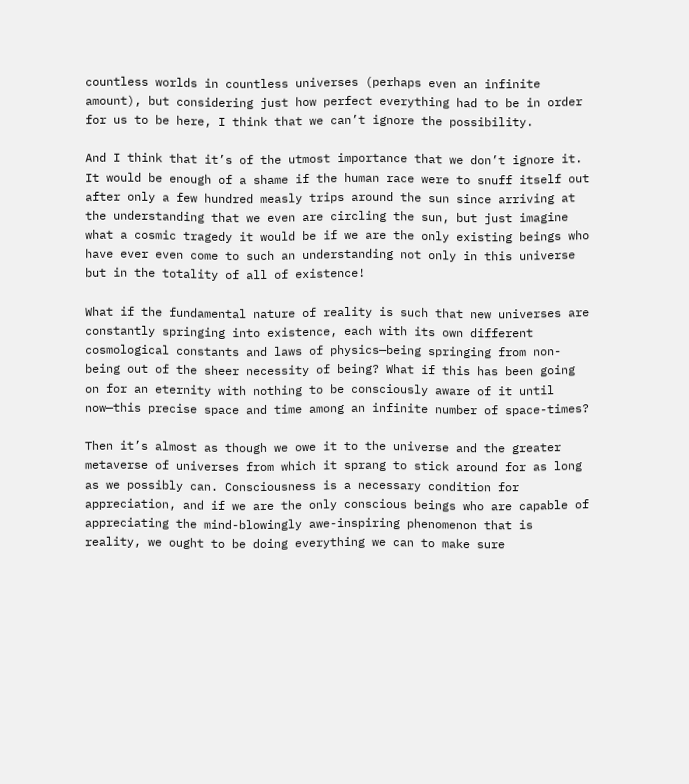countless worlds in countless universes (perhaps even an infinite amount), but considering just how perfect everything had to be in order for us to be here, I think that we can’t ignore the possibility.

And I think that it’s of the utmost importance that we don’t ignore it. It would be enough of a shame if the human race were to snuff itself out after only a few hundred measly trips around the sun since arriving at the understanding that we even are circling the sun, but just imagine what a cosmic tragedy it would be if we are the only existing beings who have ever even come to such an understanding not only in this universe but in the totality of all of existence!

What if the fundamental nature of reality is such that new universes are constantly springing into existence, each with its own different cosmological constants and laws of physics—being springing from non-being out of the sheer necessity of being? What if this has been going on for an eternity with nothing to be consciously aware of it until now—this precise space and time among an infinite number of space-times?

Then it’s almost as though we owe it to the universe and the greater metaverse of universes from which it sprang to stick around for as long as we possibly can. Consciousness is a necessary condition for appreciation, and if we are the only conscious beings who are capable of appreciating the mind-blowingly awe-inspiring phenomenon that is reality, we ought to be doing everything we can to make sure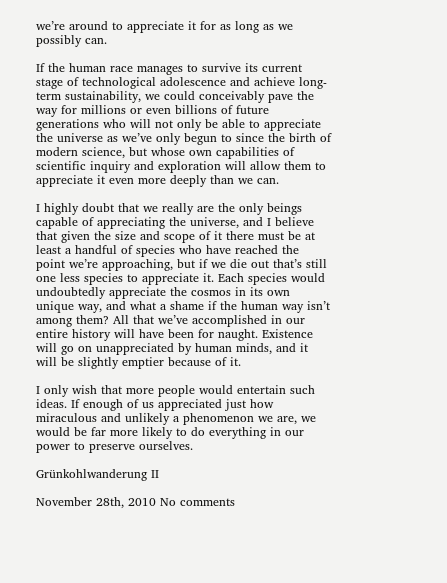we’re around to appreciate it for as long as we possibly can.

If the human race manages to survive its current stage of technological adolescence and achieve long-term sustainability, we could conceivably pave the way for millions or even billions of future generations who will not only be able to appreciate the universe as we’ve only begun to since the birth of modern science, but whose own capabilities of scientific inquiry and exploration will allow them to appreciate it even more deeply than we can.

I highly doubt that we really are the only beings capable of appreciating the universe, and I believe that given the size and scope of it there must be at least a handful of species who have reached the point we’re approaching, but if we die out that’s still one less species to appreciate it. Each species would undoubtedly appreciate the cosmos in its own unique way, and what a shame if the human way isn’t among them? All that we’ve accomplished in our entire history will have been for naught. Existence will go on unappreciated by human minds, and it will be slightly emptier because of it.

I only wish that more people would entertain such ideas. If enough of us appreciated just how miraculous and unlikely a phenomenon we are, we would be far more likely to do everything in our power to preserve ourselves.

Grünkohlwanderung II

November 28th, 2010 No comments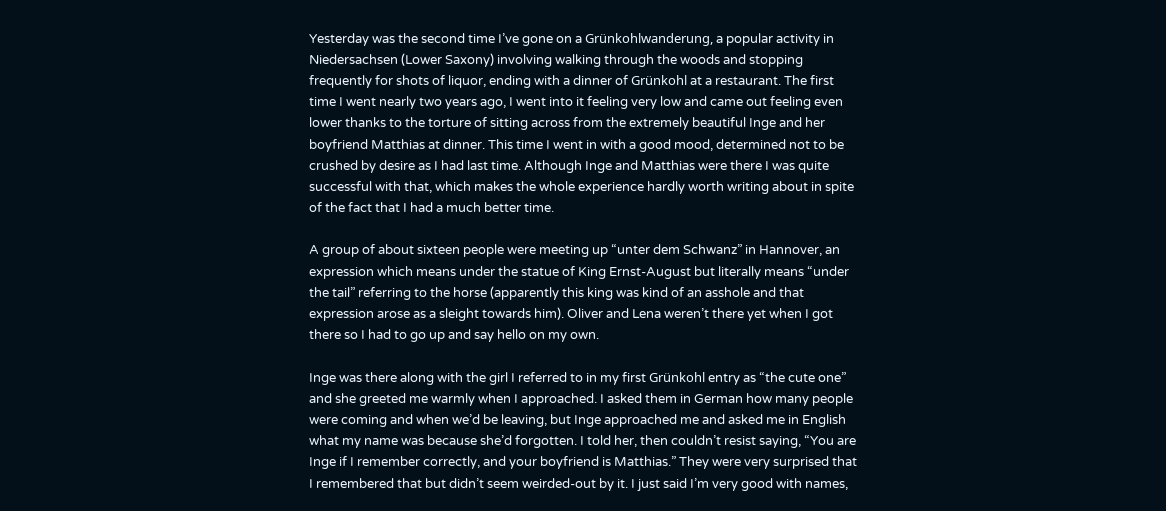Yesterday was the second time I’ve gone on a Grünkohlwanderung, a popular activity in Niedersachsen (Lower Saxony) involving walking through the woods and stopping frequently for shots of liquor, ending with a dinner of Grünkohl at a restaurant. The first time I went nearly two years ago, I went into it feeling very low and came out feeling even lower thanks to the torture of sitting across from the extremely beautiful Inge and her boyfriend Matthias at dinner. This time I went in with a good mood, determined not to be crushed by desire as I had last time. Although Inge and Matthias were there I was quite successful with that, which makes the whole experience hardly worth writing about in spite of the fact that I had a much better time.

A group of about sixteen people were meeting up “unter dem Schwanz” in Hannover, an expression which means under the statue of King Ernst-August but literally means “under the tail” referring to the horse (apparently this king was kind of an asshole and that expression arose as a sleight towards him). Oliver and Lena weren’t there yet when I got there so I had to go up and say hello on my own.

Inge was there along with the girl I referred to in my first Grünkohl entry as “the cute one” and she greeted me warmly when I approached. I asked them in German how many people were coming and when we’d be leaving, but Inge approached me and asked me in English what my name was because she’d forgotten. I told her, then couldn’t resist saying, “You are Inge if I remember correctly, and your boyfriend is Matthias.” They were very surprised that I remembered that but didn’t seem weirded-out by it. I just said I’m very good with names,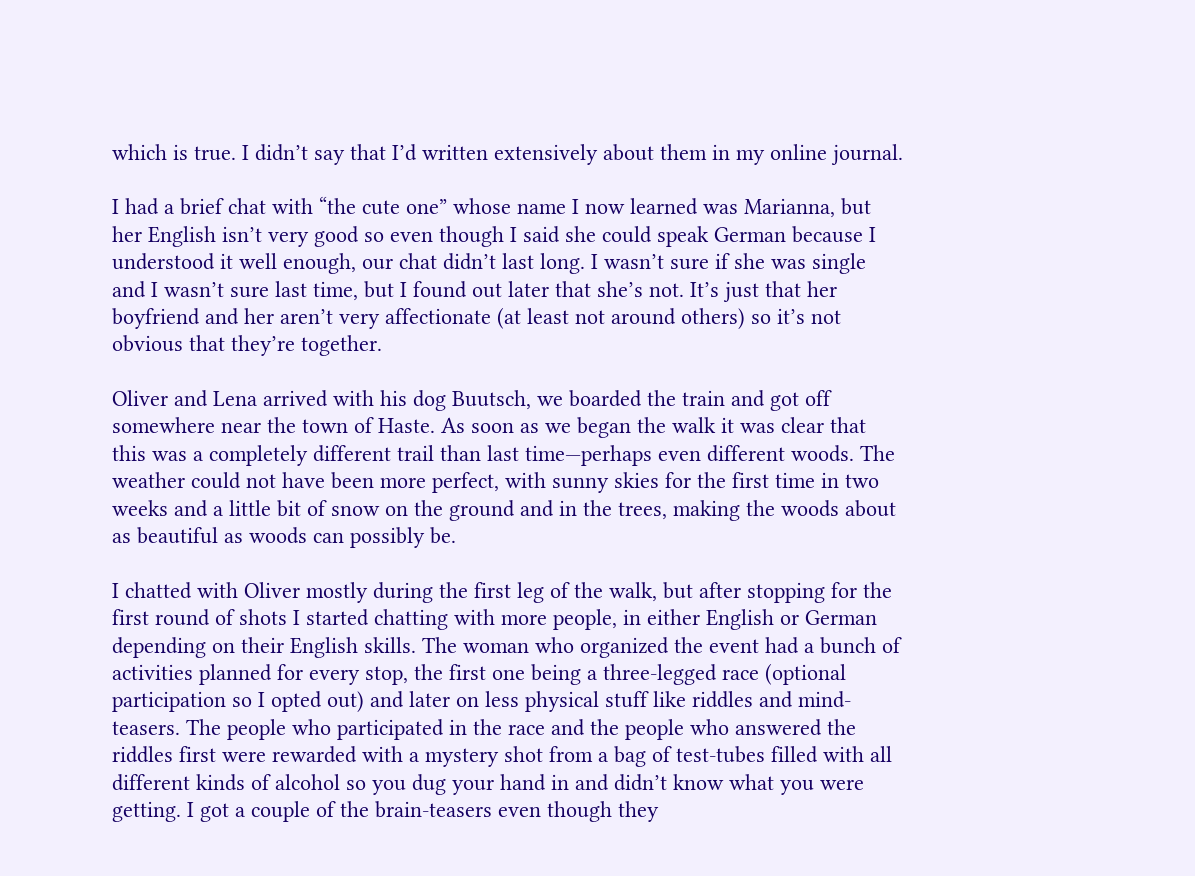which is true. I didn’t say that I’d written extensively about them in my online journal.

I had a brief chat with “the cute one” whose name I now learned was Marianna, but her English isn’t very good so even though I said she could speak German because I understood it well enough, our chat didn’t last long. I wasn’t sure if she was single and I wasn’t sure last time, but I found out later that she’s not. It’s just that her boyfriend and her aren’t very affectionate (at least not around others) so it’s not obvious that they’re together.

Oliver and Lena arrived with his dog Buutsch, we boarded the train and got off somewhere near the town of Haste. As soon as we began the walk it was clear that this was a completely different trail than last time—perhaps even different woods. The weather could not have been more perfect, with sunny skies for the first time in two weeks and a little bit of snow on the ground and in the trees, making the woods about as beautiful as woods can possibly be.

I chatted with Oliver mostly during the first leg of the walk, but after stopping for the first round of shots I started chatting with more people, in either English or German depending on their English skills. The woman who organized the event had a bunch of activities planned for every stop, the first one being a three-legged race (optional participation so I opted out) and later on less physical stuff like riddles and mind-teasers. The people who participated in the race and the people who answered the riddles first were rewarded with a mystery shot from a bag of test-tubes filled with all different kinds of alcohol so you dug your hand in and didn’t know what you were getting. I got a couple of the brain-teasers even though they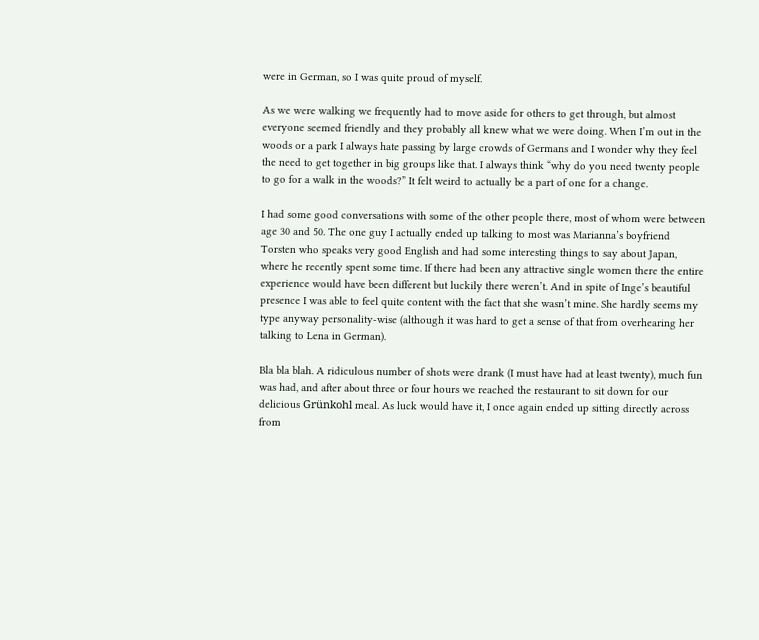were in German, so I was quite proud of myself.

As we were walking we frequently had to move aside for others to get through, but almost everyone seemed friendly and they probably all knew what we were doing. When I’m out in the woods or a park I always hate passing by large crowds of Germans and I wonder why they feel the need to get together in big groups like that. I always think “why do you need twenty people to go for a walk in the woods?” It felt weird to actually be a part of one for a change.

I had some good conversations with some of the other people there, most of whom were between age 30 and 50. The one guy I actually ended up talking to most was Marianna’s boyfriend Torsten who speaks very good English and had some interesting things to say about Japan, where he recently spent some time. If there had been any attractive single women there the entire experience would have been different but luckily there weren’t. And in spite of Inge’s beautiful presence I was able to feel quite content with the fact that she wasn’t mine. She hardly seems my type anyway personality-wise (although it was hard to get a sense of that from overhearing her talking to Lena in German).

Bla bla blah. A ridiculous number of shots were drank (I must have had at least twenty), much fun was had, and after about three or four hours we reached the restaurant to sit down for our delicious Grünkohl meal. As luck would have it, I once again ended up sitting directly across from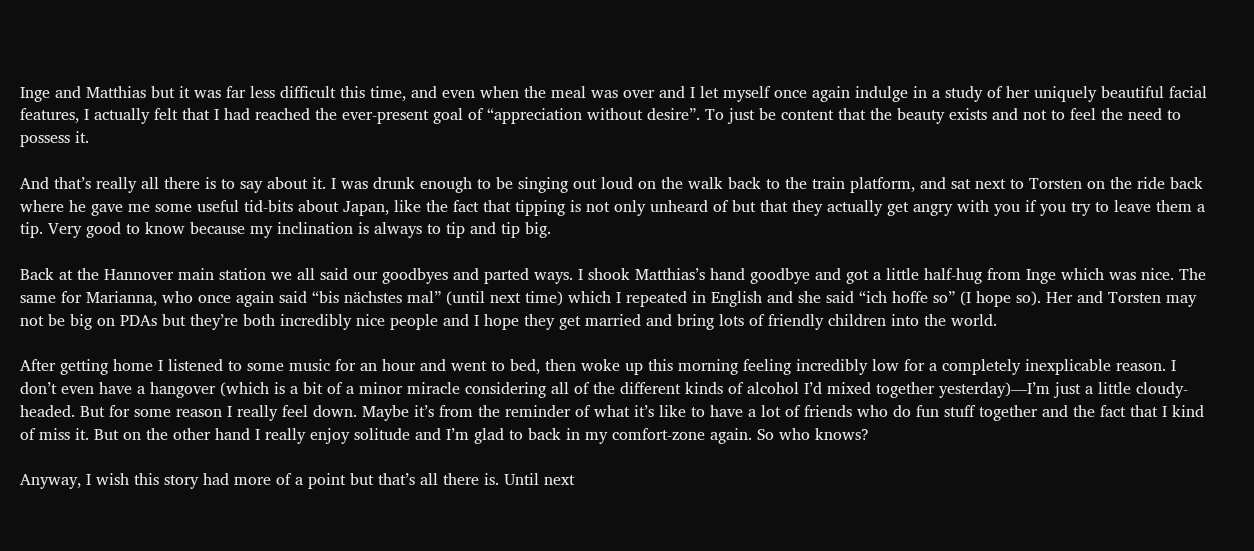Inge and Matthias but it was far less difficult this time, and even when the meal was over and I let myself once again indulge in a study of her uniquely beautiful facial features, I actually felt that I had reached the ever-present goal of “appreciation without desire”. To just be content that the beauty exists and not to feel the need to possess it.

And that’s really all there is to say about it. I was drunk enough to be singing out loud on the walk back to the train platform, and sat next to Torsten on the ride back where he gave me some useful tid-bits about Japan, like the fact that tipping is not only unheard of but that they actually get angry with you if you try to leave them a tip. Very good to know because my inclination is always to tip and tip big.

Back at the Hannover main station we all said our goodbyes and parted ways. I shook Matthias’s hand goodbye and got a little half-hug from Inge which was nice. The same for Marianna, who once again said “bis nächstes mal” (until next time) which I repeated in English and she said “ich hoffe so” (I hope so). Her and Torsten may not be big on PDAs but they’re both incredibly nice people and I hope they get married and bring lots of friendly children into the world.

After getting home I listened to some music for an hour and went to bed, then woke up this morning feeling incredibly low for a completely inexplicable reason. I don’t even have a hangover (which is a bit of a minor miracle considering all of the different kinds of alcohol I’d mixed together yesterday)—I’m just a little cloudy-headed. But for some reason I really feel down. Maybe it’s from the reminder of what it’s like to have a lot of friends who do fun stuff together and the fact that I kind of miss it. But on the other hand I really enjoy solitude and I’m glad to back in my comfort-zone again. So who knows?

Anyway, I wish this story had more of a point but that’s all there is. Until next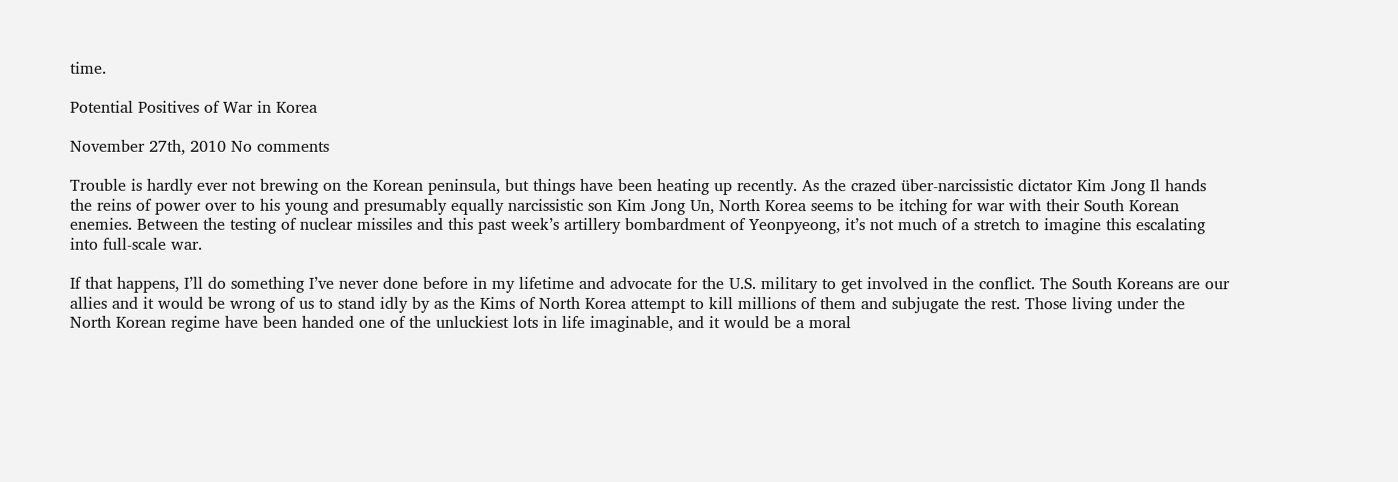time.

Potential Positives of War in Korea

November 27th, 2010 No comments

Trouble is hardly ever not brewing on the Korean peninsula, but things have been heating up recently. As the crazed über-narcissistic dictator Kim Jong Il hands the reins of power over to his young and presumably equally narcissistic son Kim Jong Un, North Korea seems to be itching for war with their South Korean enemies. Between the testing of nuclear missiles and this past week’s artillery bombardment of Yeonpyeong, it’s not much of a stretch to imagine this escalating into full-scale war.

If that happens, I’ll do something I’ve never done before in my lifetime and advocate for the U.S. military to get involved in the conflict. The South Koreans are our allies and it would be wrong of us to stand idly by as the Kims of North Korea attempt to kill millions of them and subjugate the rest. Those living under the North Korean regime have been handed one of the unluckiest lots in life imaginable, and it would be a moral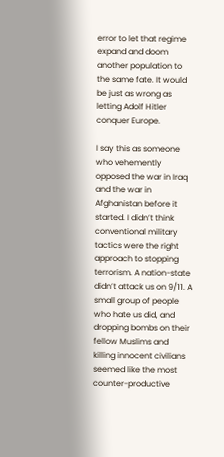error to let that regime expand and doom another population to the same fate. It would be just as wrong as letting Adolf Hitler conquer Europe.

I say this as someone who vehemently opposed the war in Iraq and the war in Afghanistan before it started. I didn’t think conventional military tactics were the right approach to stopping terrorism. A nation-state didn’t attack us on 9/11. A small group of people who hate us did, and dropping bombs on their fellow Muslims and killing innocent civilians seemed like the most counter-productive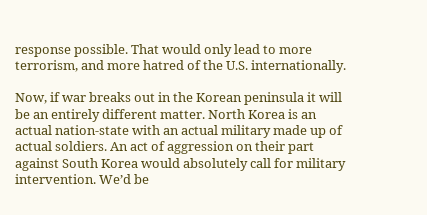response possible. That would only lead to more terrorism, and more hatred of the U.S. internationally.

Now, if war breaks out in the Korean peninsula it will be an entirely different matter. North Korea is an actual nation-state with an actual military made up of actual soldiers. An act of aggression on their part against South Korea would absolutely call for military intervention. We’d be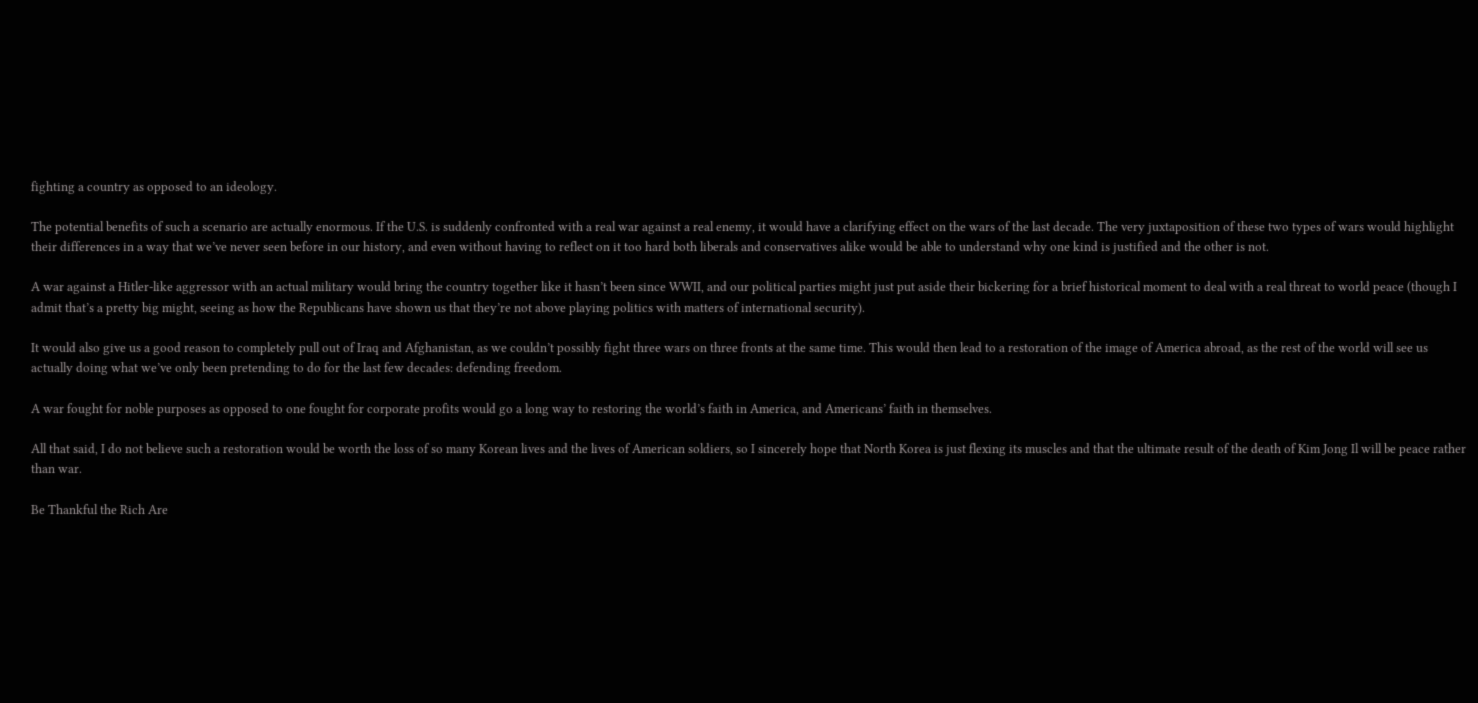fighting a country as opposed to an ideology.

The potential benefits of such a scenario are actually enormous. If the U.S. is suddenly confronted with a real war against a real enemy, it would have a clarifying effect on the wars of the last decade. The very juxtaposition of these two types of wars would highlight their differences in a way that we’ve never seen before in our history, and even without having to reflect on it too hard both liberals and conservatives alike would be able to understand why one kind is justified and the other is not.

A war against a Hitler-like aggressor with an actual military would bring the country together like it hasn’t been since WWII, and our political parties might just put aside their bickering for a brief historical moment to deal with a real threat to world peace (though I admit that’s a pretty big might, seeing as how the Republicans have shown us that they’re not above playing politics with matters of international security).

It would also give us a good reason to completely pull out of Iraq and Afghanistan, as we couldn’t possibly fight three wars on three fronts at the same time. This would then lead to a restoration of the image of America abroad, as the rest of the world will see us actually doing what we’ve only been pretending to do for the last few decades: defending freedom.

A war fought for noble purposes as opposed to one fought for corporate profits would go a long way to restoring the world’s faith in America, and Americans’ faith in themselves.

All that said, I do not believe such a restoration would be worth the loss of so many Korean lives and the lives of American soldiers, so I sincerely hope that North Korea is just flexing its muscles and that the ultimate result of the death of Kim Jong Il will be peace rather than war.

Be Thankful the Rich Are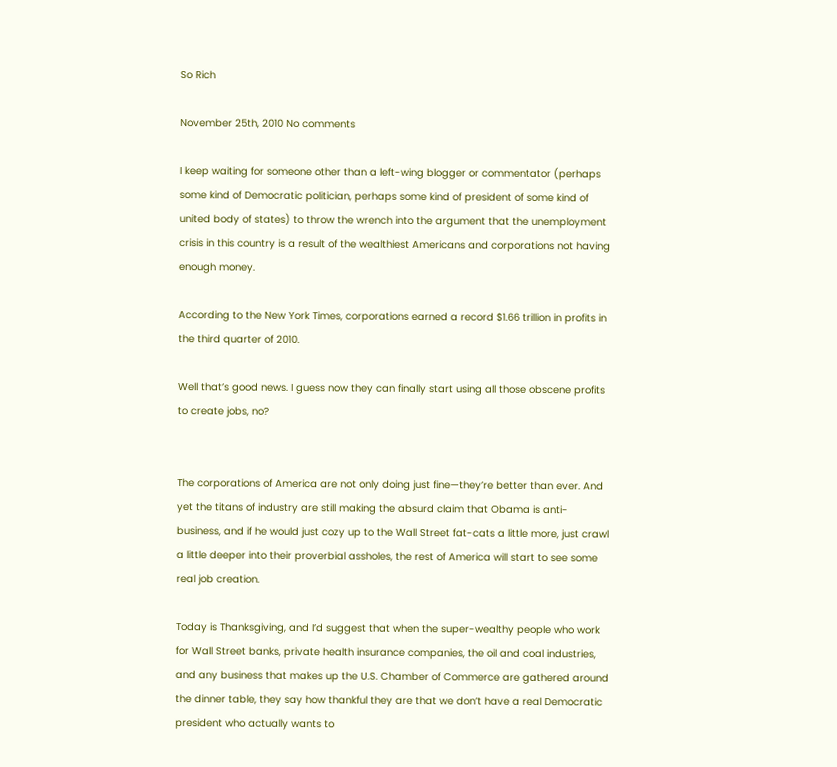So Rich

November 25th, 2010 No comments

I keep waiting for someone other than a left-wing blogger or commentator (perhaps some kind of Democratic politician, perhaps some kind of president of some kind of united body of states) to throw the wrench into the argument that the unemployment crisis in this country is a result of the wealthiest Americans and corporations not having enough money.

According to the New York Times, corporations earned a record $1.66 trillion in profits in the third quarter of 2010.

Well that’s good news. I guess now they can finally start using all those obscene profits to create jobs, no?


The corporations of America are not only doing just fine—they’re better than ever. And yet the titans of industry are still making the absurd claim that Obama is anti-business, and if he would just cozy up to the Wall Street fat-cats a little more, just crawl a little deeper into their proverbial assholes, the rest of America will start to see some real job creation.

Today is Thanksgiving, and I’d suggest that when the super-wealthy people who work for Wall Street banks, private health insurance companies, the oil and coal industries, and any business that makes up the U.S. Chamber of Commerce are gathered around the dinner table, they say how thankful they are that we don’t have a real Democratic president who actually wants to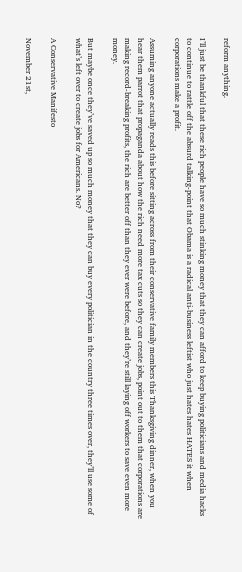reform anything.

I’ll just be thankful that these rich people have so much stinking money that they can afford to keep buying politicians and media hacks to continue to rattle off the absurd talking-point that Obama is a radical anti-business leftist who just hates hates HATES it when corporations make a profit.

Assuming anyone actually reads this before sitting across from their conservative family members this Thanksgiving dinner, when you hear them parrot that propaganda about how the rich need more tax cuts so they can create jobs, point out to them that corporations are making record-breaking profits, the rich are better off than they ever were before, and they’re still laying off workers to save even more money.

But maybe once they’ve saved up so much money that they can buy every politician in the country three times over, they’ll use some of what’s left over to create jobs for Americans. No?

A Conservative Manifesto

November 21st,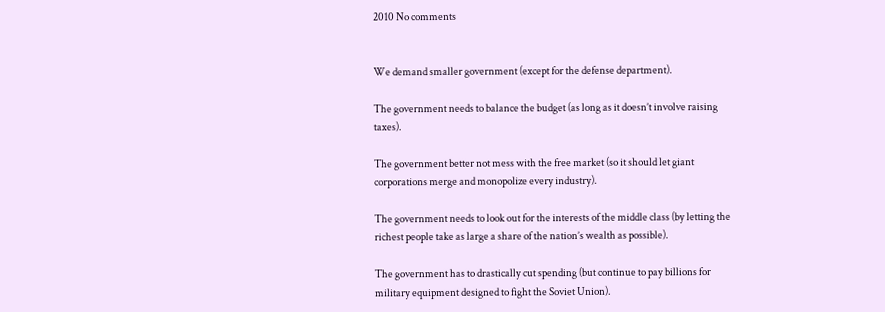2010 No comments


We demand smaller government (except for the defense department).

The government needs to balance the budget (as long as it doesn’t involve raising taxes).

The government better not mess with the free market (so it should let giant corporations merge and monopolize every industry).

The government needs to look out for the interests of the middle class (by letting the richest people take as large a share of the nation’s wealth as possible).

The government has to drastically cut spending (but continue to pay billions for military equipment designed to fight the Soviet Union).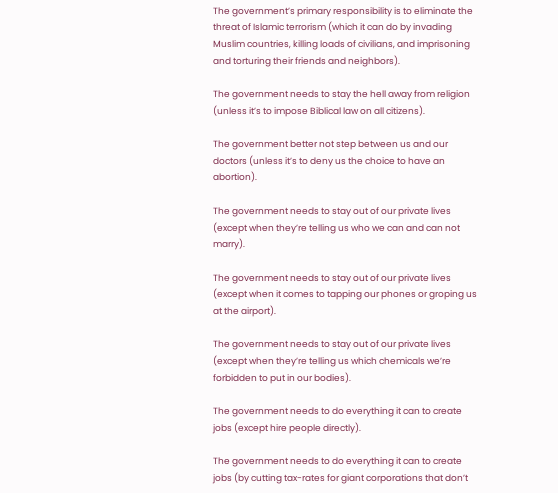The government’s primary responsibility is to eliminate the threat of Islamic terrorism (which it can do by invading Muslim countries, killing loads of civilians, and imprisoning and torturing their friends and neighbors).

The government needs to stay the hell away from religion (unless it’s to impose Biblical law on all citizens).

The government better not step between us and our doctors (unless it’s to deny us the choice to have an abortion).

The government needs to stay out of our private lives (except when they’re telling us who we can and can not marry).

The government needs to stay out of our private lives (except when it comes to tapping our phones or groping us at the airport).

The government needs to stay out of our private lives (except when they’re telling us which chemicals we’re forbidden to put in our bodies).

The government needs to do everything it can to create jobs (except hire people directly).

The government needs to do everything it can to create jobs (by cutting tax-rates for giant corporations that don’t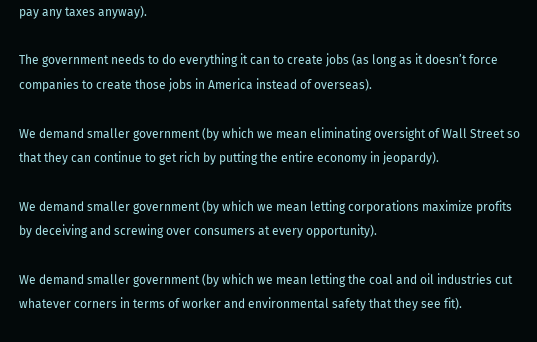pay any taxes anyway).

The government needs to do everything it can to create jobs (as long as it doesn’t force companies to create those jobs in America instead of overseas).

We demand smaller government (by which we mean eliminating oversight of Wall Street so that they can continue to get rich by putting the entire economy in jeopardy).

We demand smaller government (by which we mean letting corporations maximize profits by deceiving and screwing over consumers at every opportunity).

We demand smaller government (by which we mean letting the coal and oil industries cut whatever corners in terms of worker and environmental safety that they see fit).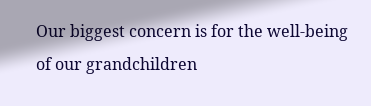Our biggest concern is for the well-being of our grandchildren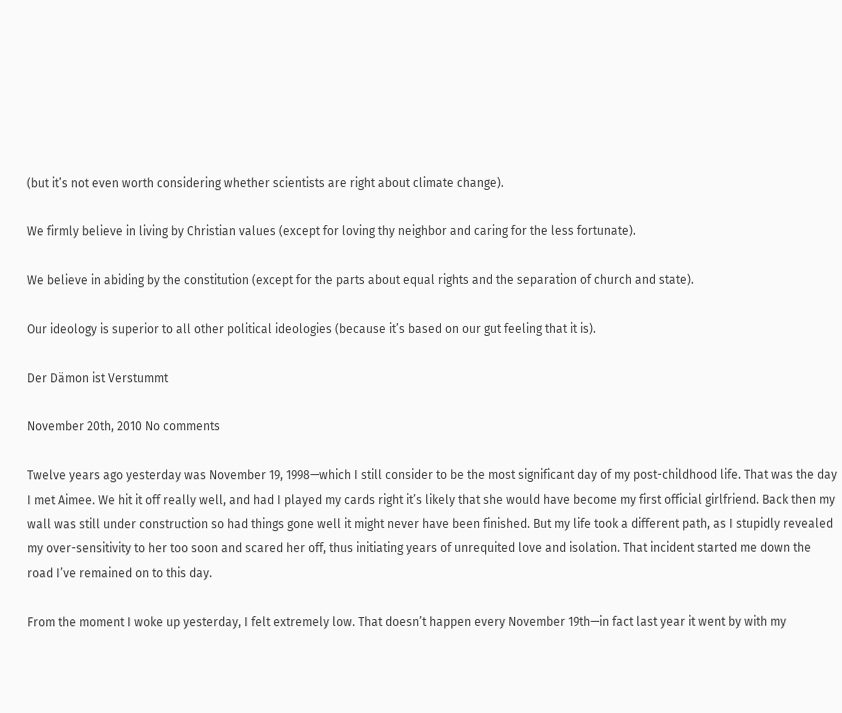(but it’s not even worth considering whether scientists are right about climate change).

We firmly believe in living by Christian values (except for loving thy neighbor and caring for the less fortunate).

We believe in abiding by the constitution (except for the parts about equal rights and the separation of church and state).

Our ideology is superior to all other political ideologies (because it’s based on our gut feeling that it is).

Der Dämon ist Verstummt

November 20th, 2010 No comments

Twelve years ago yesterday was November 19, 1998—which I still consider to be the most significant day of my post-childhood life. That was the day I met Aimee. We hit it off really well, and had I played my cards right it’s likely that she would have become my first official girlfriend. Back then my wall was still under construction so had things gone well it might never have been finished. But my life took a different path, as I stupidly revealed my over-sensitivity to her too soon and scared her off, thus initiating years of unrequited love and isolation. That incident started me down the road I’ve remained on to this day.

From the moment I woke up yesterday, I felt extremely low. That doesn’t happen every November 19th—in fact last year it went by with my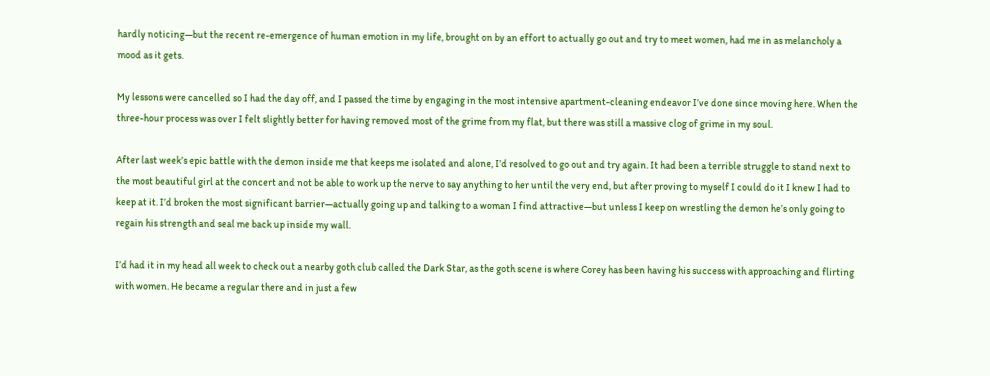hardly noticing—but the recent re-emergence of human emotion in my life, brought on by an effort to actually go out and try to meet women, had me in as melancholy a mood as it gets.

My lessons were cancelled so I had the day off, and I passed the time by engaging in the most intensive apartment-cleaning endeavor I’ve done since moving here. When the three-hour process was over I felt slightly better for having removed most of the grime from my flat, but there was still a massive clog of grime in my soul.

After last week’s epic battle with the demon inside me that keeps me isolated and alone, I’d resolved to go out and try again. It had been a terrible struggle to stand next to the most beautiful girl at the concert and not be able to work up the nerve to say anything to her until the very end, but after proving to myself I could do it I knew I had to keep at it. I’d broken the most significant barrier—actually going up and talking to a woman I find attractive—but unless I keep on wrestling the demon he’s only going to regain his strength and seal me back up inside my wall.

I’d had it in my head all week to check out a nearby goth club called the Dark Star, as the goth scene is where Corey has been having his success with approaching and flirting with women. He became a regular there and in just a few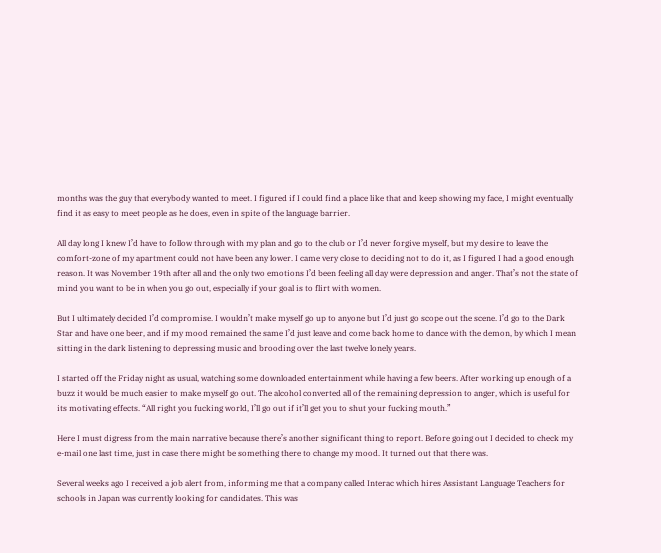months was the guy that everybody wanted to meet. I figured if I could find a place like that and keep showing my face, I might eventually find it as easy to meet people as he does, even in spite of the language barrier.

All day long I knew I’d have to follow through with my plan and go to the club or I’d never forgive myself, but my desire to leave the comfort-zone of my apartment could not have been any lower. I came very close to deciding not to do it, as I figured I had a good enough reason. It was November 19th after all and the only two emotions I’d been feeling all day were depression and anger. That’s not the state of mind you want to be in when you go out, especially if your goal is to flirt with women.

But I ultimately decided I’d compromise. I wouldn’t make myself go up to anyone but I’d just go scope out the scene. I’d go to the Dark Star and have one beer, and if my mood remained the same I’d just leave and come back home to dance with the demon, by which I mean sitting in the dark listening to depressing music and brooding over the last twelve lonely years.

I started off the Friday night as usual, watching some downloaded entertainment while having a few beers. After working up enough of a buzz it would be much easier to make myself go out. The alcohol converted all of the remaining depression to anger, which is useful for its motivating effects. “All right you fucking world, I’ll go out if it’ll get you to shut your fucking mouth.”

Here I must digress from the main narrative because there’s another significant thing to report. Before going out I decided to check my e-mail one last time, just in case there might be something there to change my mood. It turned out that there was.

Several weeks ago I received a job alert from, informing me that a company called Interac which hires Assistant Language Teachers for schools in Japan was currently looking for candidates. This was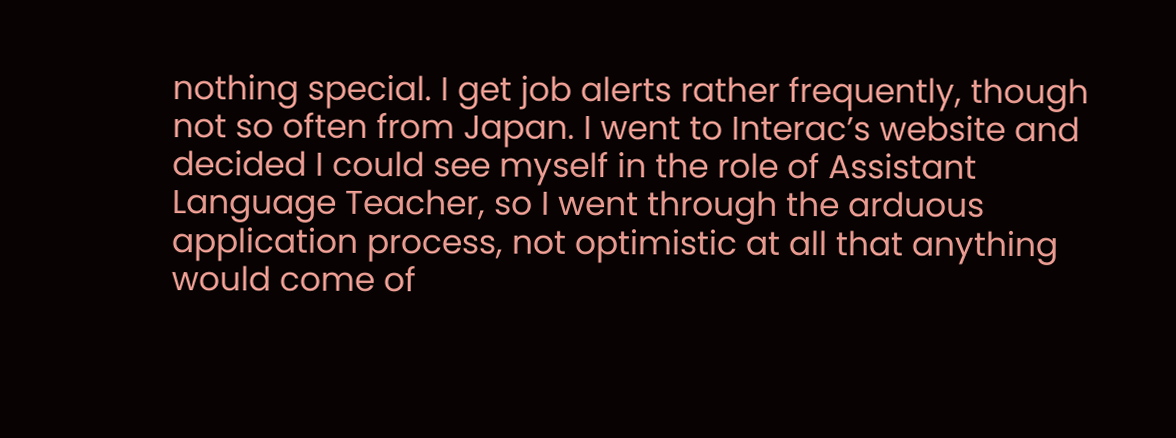nothing special. I get job alerts rather frequently, though not so often from Japan. I went to Interac’s website and decided I could see myself in the role of Assistant Language Teacher, so I went through the arduous application process, not optimistic at all that anything would come of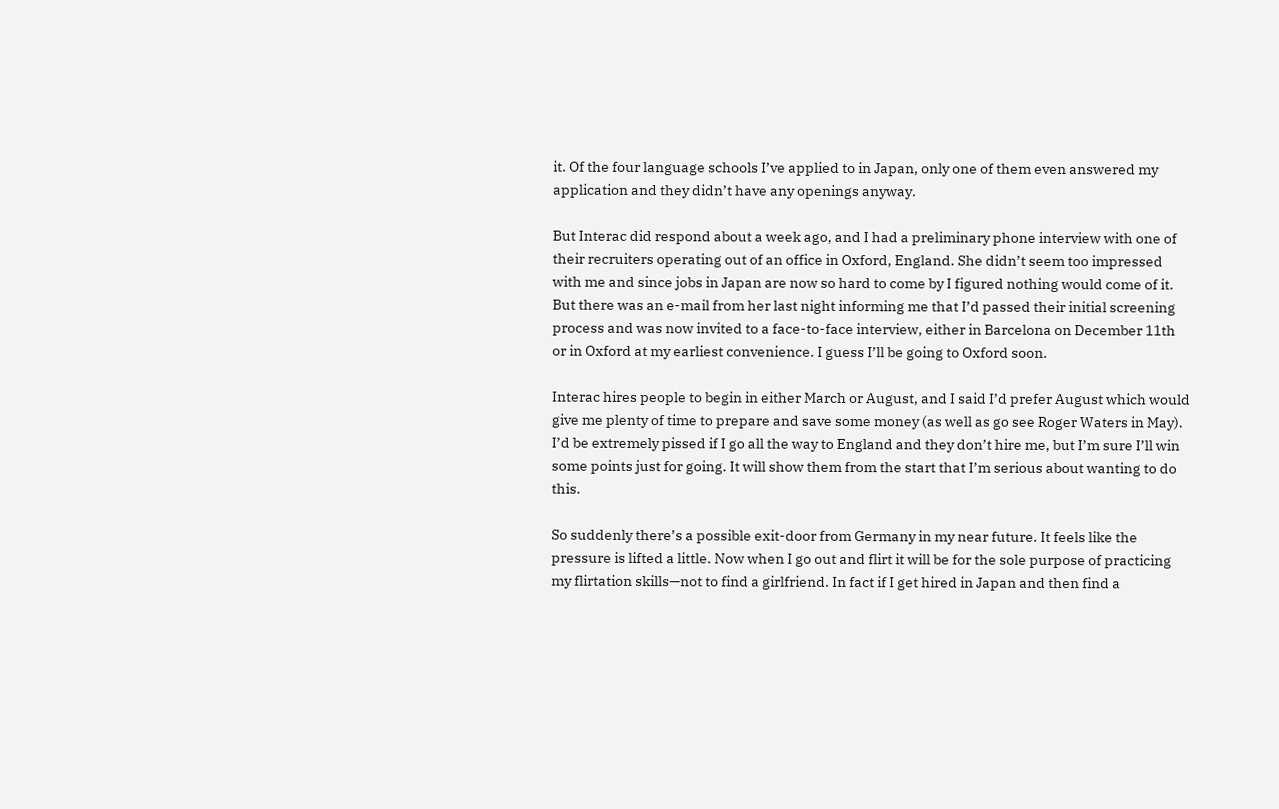it. Of the four language schools I’ve applied to in Japan, only one of them even answered my application and they didn’t have any openings anyway.

But Interac did respond about a week ago, and I had a preliminary phone interview with one of their recruiters operating out of an office in Oxford, England. She didn’t seem too impressed with me and since jobs in Japan are now so hard to come by I figured nothing would come of it. But there was an e-mail from her last night informing me that I’d passed their initial screening process and was now invited to a face-to-face interview, either in Barcelona on December 11th or in Oxford at my earliest convenience. I guess I’ll be going to Oxford soon.

Interac hires people to begin in either March or August, and I said I’d prefer August which would give me plenty of time to prepare and save some money (as well as go see Roger Waters in May). I’d be extremely pissed if I go all the way to England and they don’t hire me, but I’m sure I’ll win some points just for going. It will show them from the start that I’m serious about wanting to do this.

So suddenly there’s a possible exit-door from Germany in my near future. It feels like the pressure is lifted a little. Now when I go out and flirt it will be for the sole purpose of practicing my flirtation skills—not to find a girlfriend. In fact if I get hired in Japan and then find a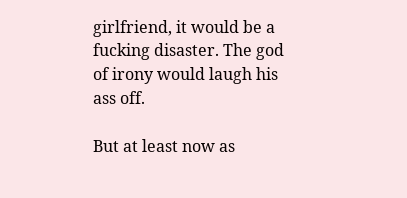girlfriend, it would be a fucking disaster. The god of irony would laugh his ass off.

But at least now as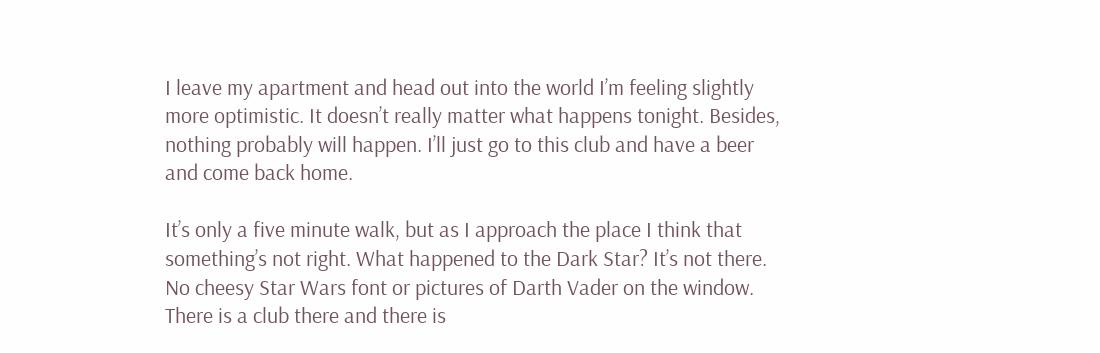I leave my apartment and head out into the world I’m feeling slightly more optimistic. It doesn’t really matter what happens tonight. Besides, nothing probably will happen. I’ll just go to this club and have a beer and come back home.

It’s only a five minute walk, but as I approach the place I think that something’s not right. What happened to the Dark Star? It’s not there. No cheesy Star Wars font or pictures of Darth Vader on the window. There is a club there and there is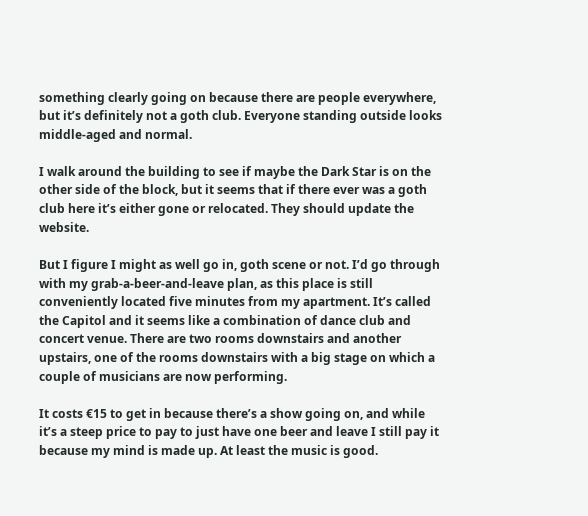something clearly going on because there are people everywhere, but it’s definitely not a goth club. Everyone standing outside looks middle-aged and normal.

I walk around the building to see if maybe the Dark Star is on the other side of the block, but it seems that if there ever was a goth club here it’s either gone or relocated. They should update the website.

But I figure I might as well go in, goth scene or not. I’d go through with my grab-a-beer-and-leave plan, as this place is still conveniently located five minutes from my apartment. It’s called the Capitol and it seems like a combination of dance club and concert venue. There are two rooms downstairs and another upstairs, one of the rooms downstairs with a big stage on which a couple of musicians are now performing.

It costs €15 to get in because there’s a show going on, and while it’s a steep price to pay to just have one beer and leave I still pay it because my mind is made up. At least the music is good.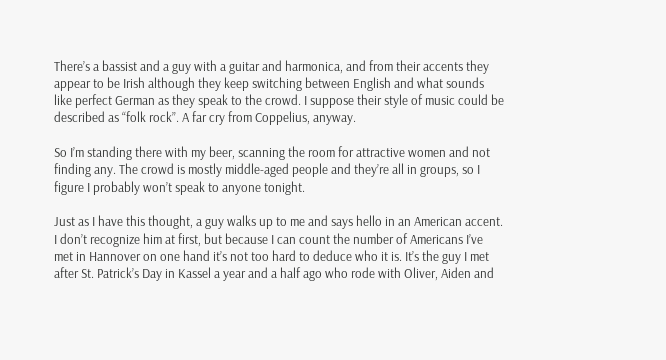There’s a bassist and a guy with a guitar and harmonica, and from their accents they appear to be Irish although they keep switching between English and what sounds like perfect German as they speak to the crowd. I suppose their style of music could be described as “folk rock”. A far cry from Coppelius, anyway.

So I’m standing there with my beer, scanning the room for attractive women and not finding any. The crowd is mostly middle-aged people and they’re all in groups, so I figure I probably won’t speak to anyone tonight.

Just as I have this thought, a guy walks up to me and says hello in an American accent. I don’t recognize him at first, but because I can count the number of Americans I’ve met in Hannover on one hand it’s not too hard to deduce who it is. It’s the guy I met after St. Patrick’s Day in Kassel a year and a half ago who rode with Oliver, Aiden and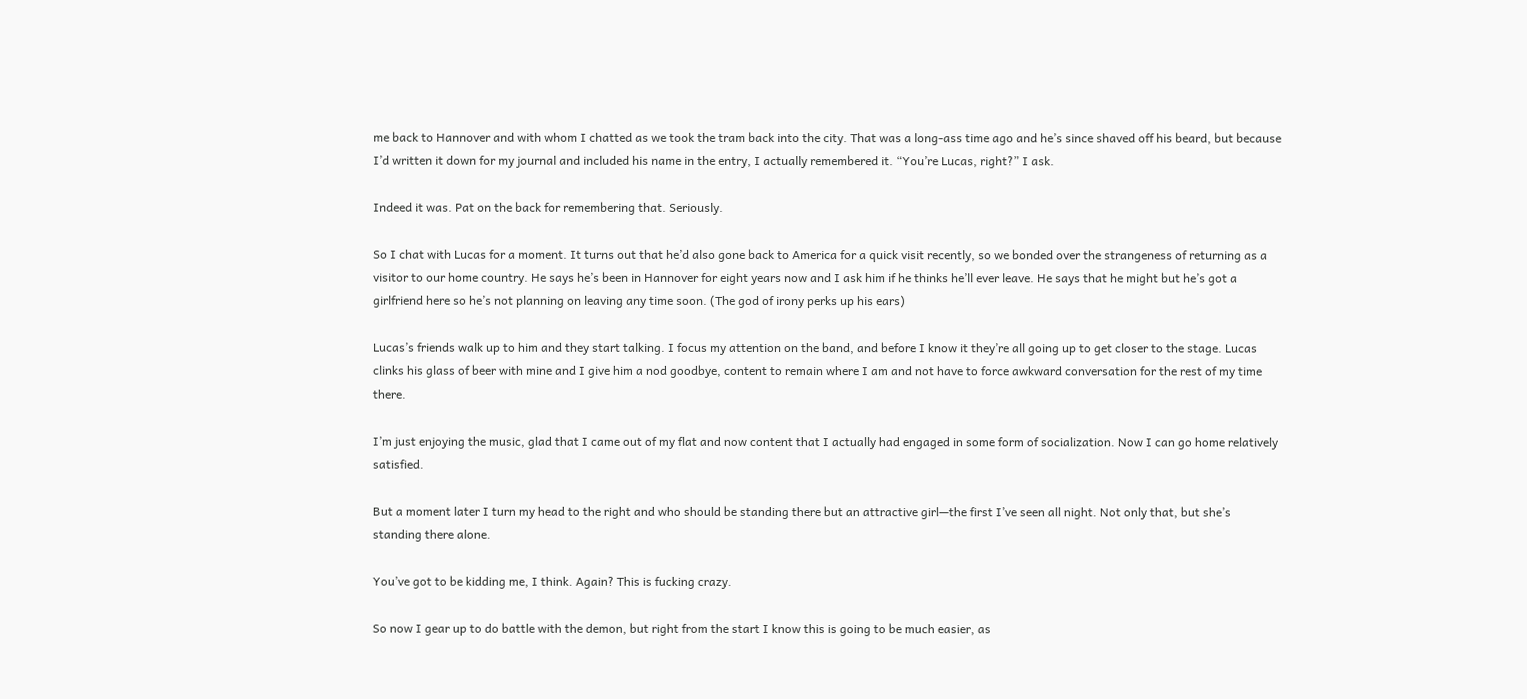me back to Hannover and with whom I chatted as we took the tram back into the city. That was a long-ass time ago and he’s since shaved off his beard, but because I’d written it down for my journal and included his name in the entry, I actually remembered it. “You’re Lucas, right?” I ask.

Indeed it was. Pat on the back for remembering that. Seriously.

So I chat with Lucas for a moment. It turns out that he’d also gone back to America for a quick visit recently, so we bonded over the strangeness of returning as a visitor to our home country. He says he’s been in Hannover for eight years now and I ask him if he thinks he’ll ever leave. He says that he might but he’s got a girlfriend here so he’s not planning on leaving any time soon. (The god of irony perks up his ears)

Lucas’s friends walk up to him and they start talking. I focus my attention on the band, and before I know it they’re all going up to get closer to the stage. Lucas clinks his glass of beer with mine and I give him a nod goodbye, content to remain where I am and not have to force awkward conversation for the rest of my time there.

I’m just enjoying the music, glad that I came out of my flat and now content that I actually had engaged in some form of socialization. Now I can go home relatively satisfied.

But a moment later I turn my head to the right and who should be standing there but an attractive girl—the first I’ve seen all night. Not only that, but she’s standing there alone.

You’ve got to be kidding me, I think. Again? This is fucking crazy.

So now I gear up to do battle with the demon, but right from the start I know this is going to be much easier, as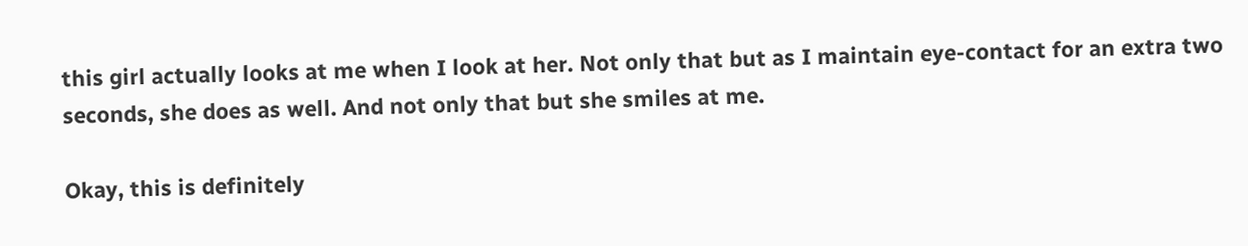this girl actually looks at me when I look at her. Not only that but as I maintain eye-contact for an extra two seconds, she does as well. And not only that but she smiles at me.

Okay, this is definitely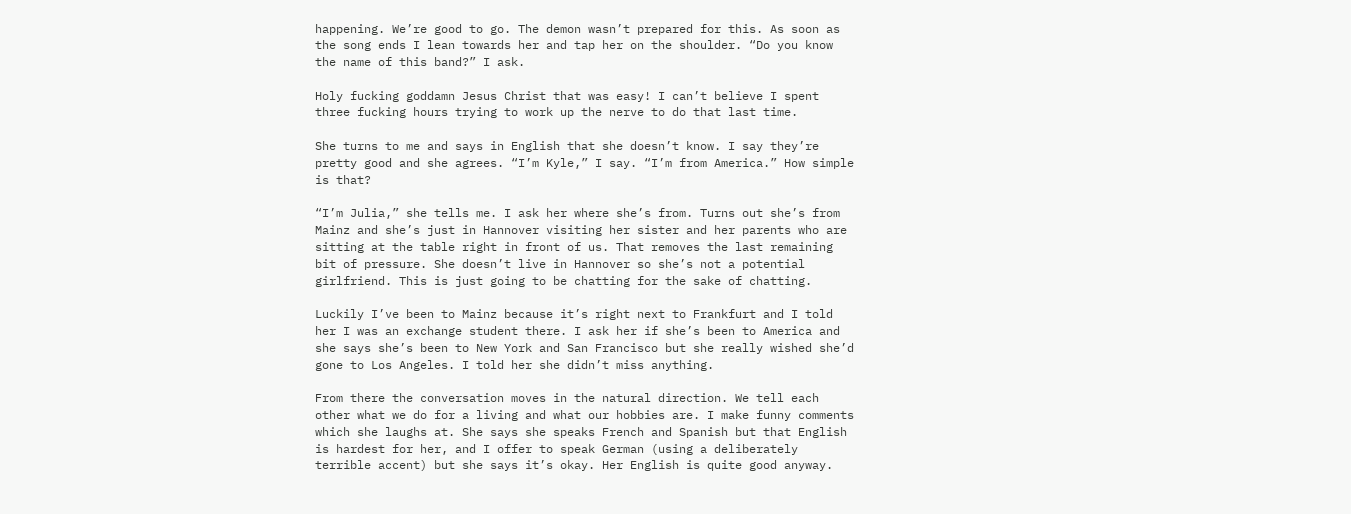happening. We’re good to go. The demon wasn’t prepared for this. As soon as the song ends I lean towards her and tap her on the shoulder. “Do you know the name of this band?” I ask.

Holy fucking goddamn Jesus Christ that was easy! I can’t believe I spent three fucking hours trying to work up the nerve to do that last time.

She turns to me and says in English that she doesn’t know. I say they’re pretty good and she agrees. “I’m Kyle,” I say. “I’m from America.” How simple is that?

“I’m Julia,” she tells me. I ask her where she’s from. Turns out she’s from Mainz and she’s just in Hannover visiting her sister and her parents who are sitting at the table right in front of us. That removes the last remaining bit of pressure. She doesn’t live in Hannover so she’s not a potential girlfriend. This is just going to be chatting for the sake of chatting.

Luckily I’ve been to Mainz because it’s right next to Frankfurt and I told her I was an exchange student there. I ask her if she’s been to America and she says she’s been to New York and San Francisco but she really wished she’d gone to Los Angeles. I told her she didn’t miss anything.

From there the conversation moves in the natural direction. We tell each other what we do for a living and what our hobbies are. I make funny comments which she laughs at. She says she speaks French and Spanish but that English is hardest for her, and I offer to speak German (using a deliberately terrible accent) but she says it’s okay. Her English is quite good anyway.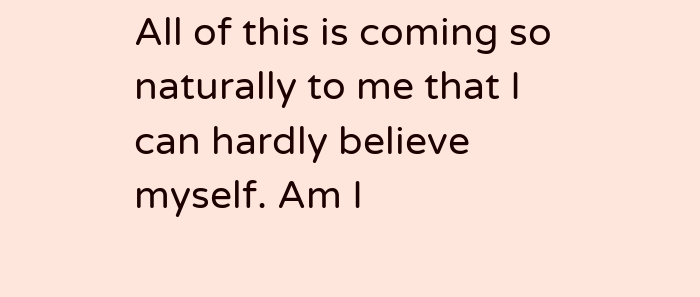All of this is coming so naturally to me that I can hardly believe myself. Am I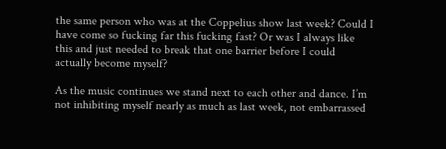the same person who was at the Coppelius show last week? Could I have come so fucking far this fucking fast? Or was I always like this and just needed to break that one barrier before I could actually become myself?

As the music continues we stand next to each other and dance. I’m not inhibiting myself nearly as much as last week, not embarrassed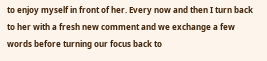to enjoy myself in front of her. Every now and then I turn back to her with a fresh new comment and we exchange a few words before turning our focus back to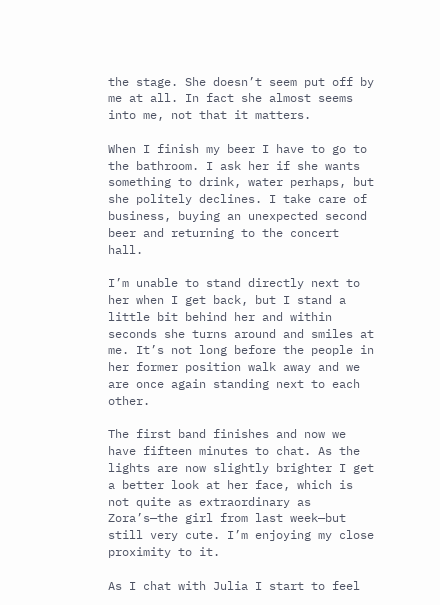the stage. She doesn’t seem put off by me at all. In fact she almost seems into me, not that it matters.

When I finish my beer I have to go to the bathroom. I ask her if she wants something to drink, water perhaps, but she politely declines. I take care of business, buying an unexpected second beer and returning to the concert hall.

I’m unable to stand directly next to her when I get back, but I stand a little bit behind her and within seconds she turns around and smiles at me. It’s not long before the people in her former position walk away and we are once again standing next to each other.

The first band finishes and now we have fifteen minutes to chat. As the lights are now slightly brighter I get a better look at her face, which is not quite as extraordinary as Zora’s—the girl from last week—but still very cute. I’m enjoying my close proximity to it.

As I chat with Julia I start to feel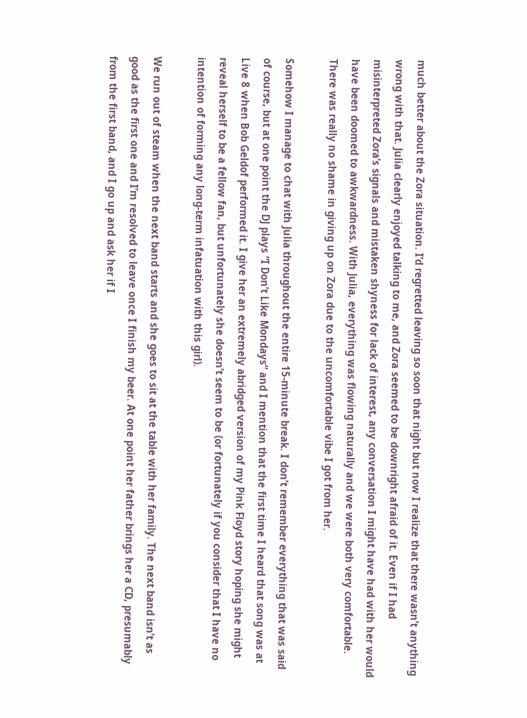much better about the Zora situation. I’d regretted leaving so soon that night but now I realize that there wasn’t anything wrong with that. Julia clearly enjoyed talking to me, and Zora seemed to be downright afraid of it. Even if I had misinterpreted Zora’s signals and mistaken shyness for lack of interest, any conversation I might have had with her would have been doomed to awkwardness. With Julia, everything was flowing naturally and we were both very comfortable. There was really no shame in giving up on Zora due to the uncomfortable vibe I got from her.

Somehow I manage to chat with Julia throughout the entire 15-minute break. I don’t remember everything that was said of course, but at one point the DJ plays “I Don’t Like Mondays” and I mention that the first time I heard that song was at Live 8 when Bob Geldof performed it. I give her an extremely abridged version of my Pink Floyd story hoping she might reveal herself to be a fellow fan, but unfortunately she doesn’t seem to be (or fortunately if you consider that I have no intention of forming any long-term infatuation with this girl).

We run out of steam when the next band starts and she goes to sit at the table with her family. The next band isn’t as good as the first one and I’m resolved to leave once I finish my beer. At one point her father brings her a CD, presumably from the first band, and I go up and ask her if I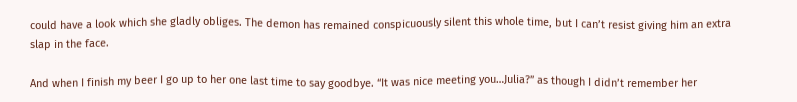could have a look which she gladly obliges. The demon has remained conspicuously silent this whole time, but I can’t resist giving him an extra slap in the face.

And when I finish my beer I go up to her one last time to say goodbye. “It was nice meeting you…Julia?” as though I didn’t remember her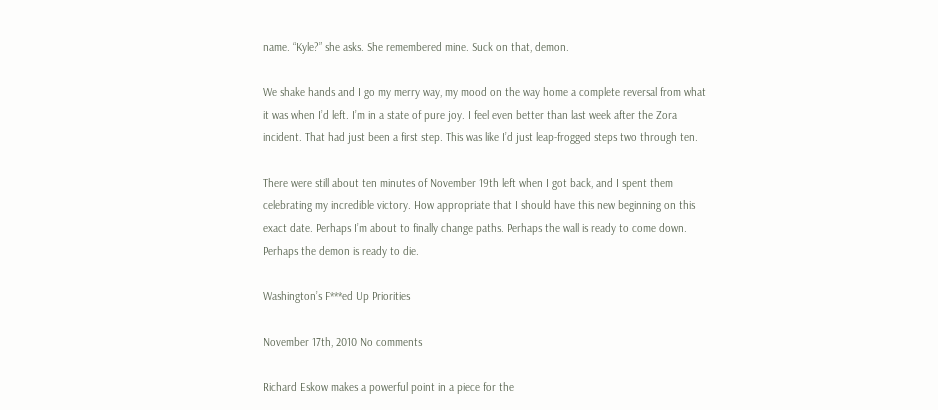name. “Kyle?” she asks. She remembered mine. Suck on that, demon.

We shake hands and I go my merry way, my mood on the way home a complete reversal from what it was when I’d left. I’m in a state of pure joy. I feel even better than last week after the Zora incident. That had just been a first step. This was like I’d just leap-frogged steps two through ten.

There were still about ten minutes of November 19th left when I got back, and I spent them celebrating my incredible victory. How appropriate that I should have this new beginning on this exact date. Perhaps I’m about to finally change paths. Perhaps the wall is ready to come down. Perhaps the demon is ready to die.

Washington’s F***ed Up Priorities

November 17th, 2010 No comments

Richard Eskow makes a powerful point in a piece for the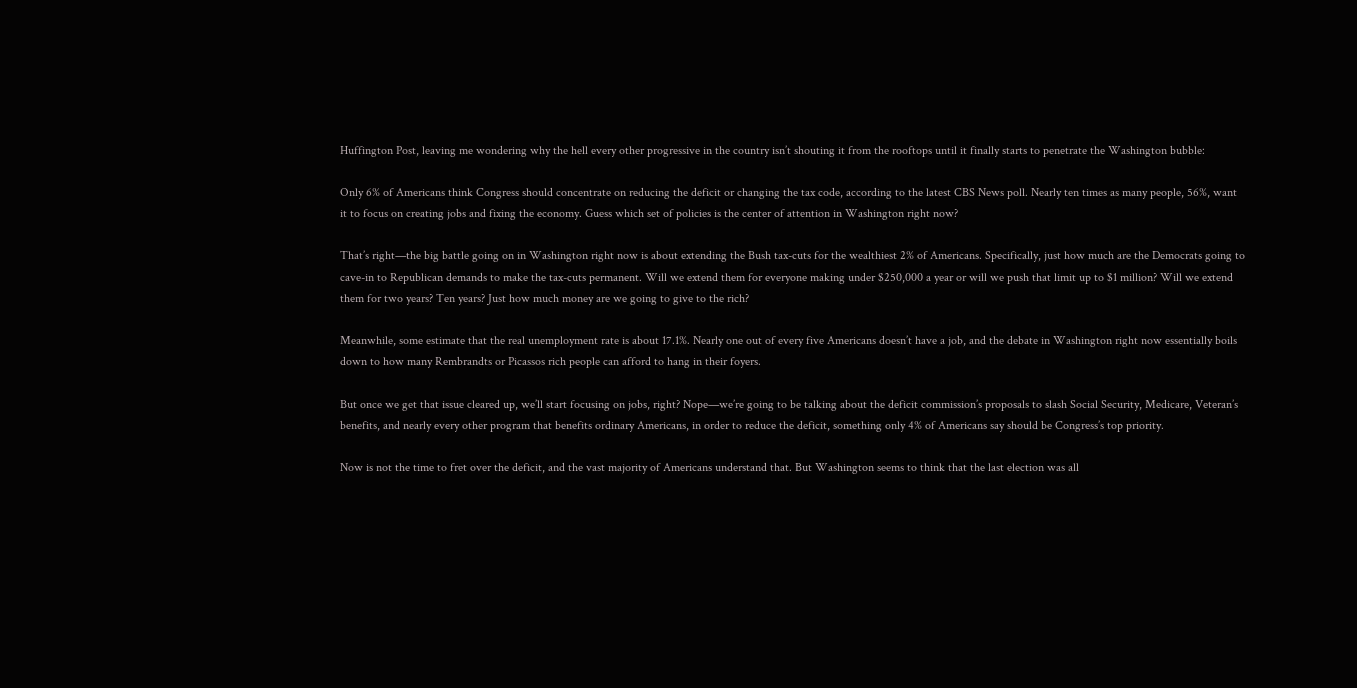Huffington Post, leaving me wondering why the hell every other progressive in the country isn’t shouting it from the rooftops until it finally starts to penetrate the Washington bubble:

Only 6% of Americans think Congress should concentrate on reducing the deficit or changing the tax code, according to the latest CBS News poll. Nearly ten times as many people, 56%, want it to focus on creating jobs and fixing the economy. Guess which set of policies is the center of attention in Washington right now?

That’s right—the big battle going on in Washington right now is about extending the Bush tax-cuts for the wealthiest 2% of Americans. Specifically, just how much are the Democrats going to cave-in to Republican demands to make the tax-cuts permanent. Will we extend them for everyone making under $250,000 a year or will we push that limit up to $1 million? Will we extend them for two years? Ten years? Just how much money are we going to give to the rich?

Meanwhile, some estimate that the real unemployment rate is about 17.1%. Nearly one out of every five Americans doesn’t have a job, and the debate in Washington right now essentially boils down to how many Rembrandts or Picassos rich people can afford to hang in their foyers.

But once we get that issue cleared up, we’ll start focusing on jobs, right? Nope—we’re going to be talking about the deficit commission’s proposals to slash Social Security, Medicare, Veteran’s benefits, and nearly every other program that benefits ordinary Americans, in order to reduce the deficit, something only 4% of Americans say should be Congress’s top priority.

Now is not the time to fret over the deficit, and the vast majority of Americans understand that. But Washington seems to think that the last election was all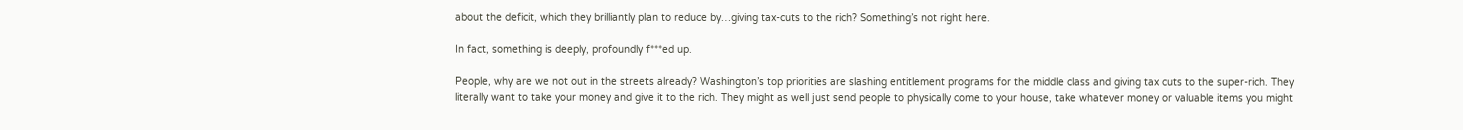about the deficit, which they brilliantly plan to reduce by…giving tax-cuts to the rich? Something’s not right here.

In fact, something is deeply, profoundly f***ed up.

People, why are we not out in the streets already? Washington’s top priorities are slashing entitlement programs for the middle class and giving tax cuts to the super-rich. They literally want to take your money and give it to the rich. They might as well just send people to physically come to your house, take whatever money or valuable items you might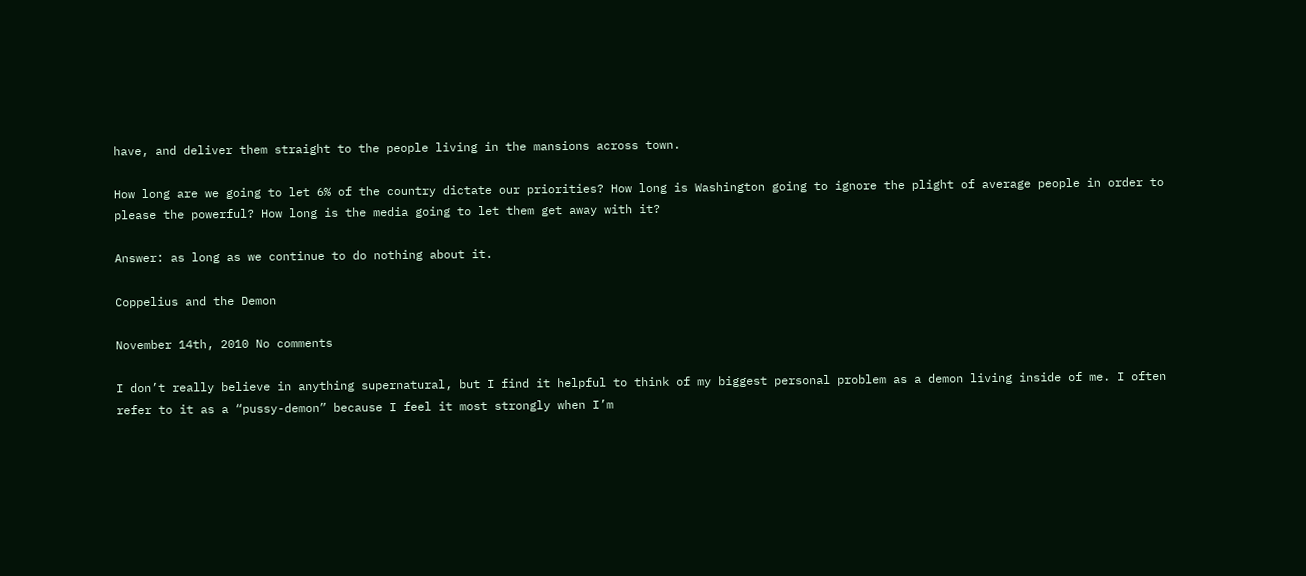have, and deliver them straight to the people living in the mansions across town.

How long are we going to let 6% of the country dictate our priorities? How long is Washington going to ignore the plight of average people in order to please the powerful? How long is the media going to let them get away with it?

Answer: as long as we continue to do nothing about it.

Coppelius and the Demon

November 14th, 2010 No comments

I don’t really believe in anything supernatural, but I find it helpful to think of my biggest personal problem as a demon living inside of me. I often refer to it as a “pussy-demon” because I feel it most strongly when I’m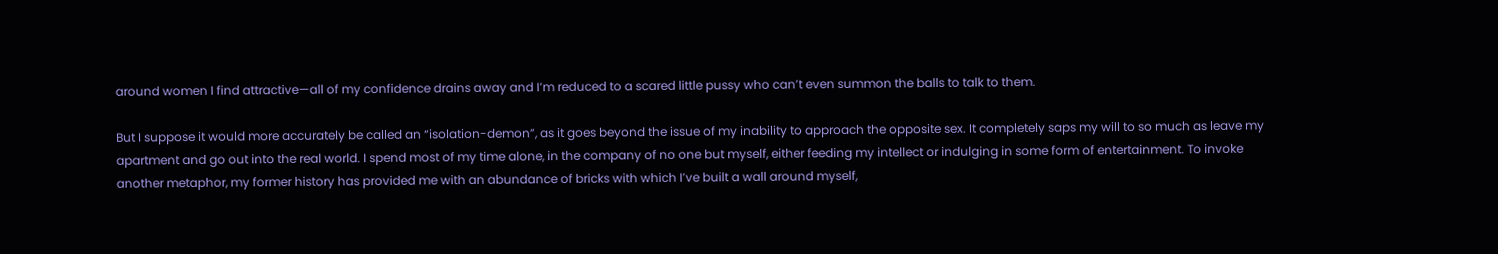around women I find attractive—all of my confidence drains away and I’m reduced to a scared little pussy who can’t even summon the balls to talk to them.

But I suppose it would more accurately be called an “isolation-demon”, as it goes beyond the issue of my inability to approach the opposite sex. It completely saps my will to so much as leave my apartment and go out into the real world. I spend most of my time alone, in the company of no one but myself, either feeding my intellect or indulging in some form of entertainment. To invoke another metaphor, my former history has provided me with an abundance of bricks with which I’ve built a wall around myself,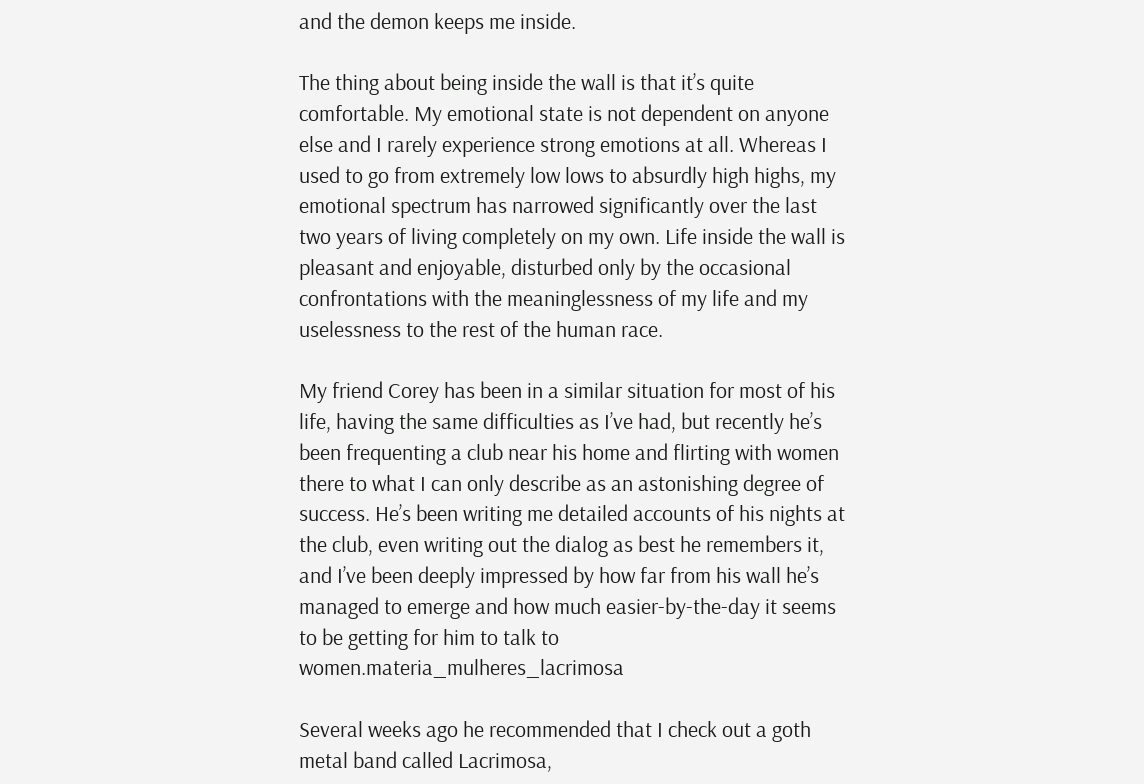and the demon keeps me inside.

The thing about being inside the wall is that it’s quite comfortable. My emotional state is not dependent on anyone else and I rarely experience strong emotions at all. Whereas I used to go from extremely low lows to absurdly high highs, my emotional spectrum has narrowed significantly over the last two years of living completely on my own. Life inside the wall is pleasant and enjoyable, disturbed only by the occasional confrontations with the meaninglessness of my life and my uselessness to the rest of the human race.

My friend Corey has been in a similar situation for most of his life, having the same difficulties as I’ve had, but recently he’s been frequenting a club near his home and flirting with women there to what I can only describe as an astonishing degree of success. He’s been writing me detailed accounts of his nights at the club, even writing out the dialog as best he remembers it, and I’ve been deeply impressed by how far from his wall he’s managed to emerge and how much easier-by-the-day it seems to be getting for him to talk to women.materia_mulheres_lacrimosa

Several weeks ago he recommended that I check out a goth metal band called Lacrimosa,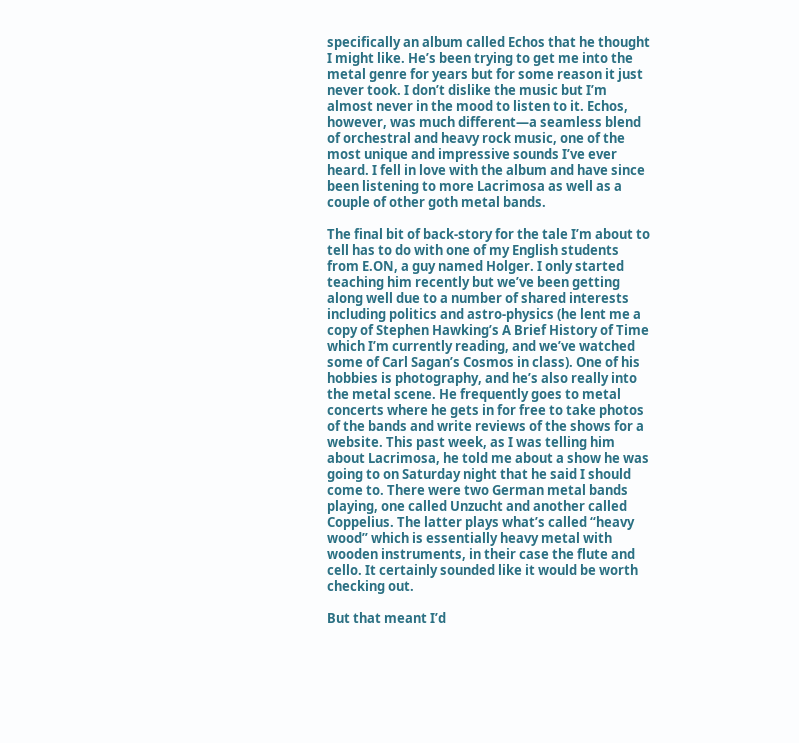specifically an album called Echos that he thought I might like. He’s been trying to get me into the metal genre for years but for some reason it just never took. I don’t dislike the music but I’m almost never in the mood to listen to it. Echos, however, was much different—a seamless blend of orchestral and heavy rock music, one of the most unique and impressive sounds I’ve ever heard. I fell in love with the album and have since been listening to more Lacrimosa as well as a couple of other goth metal bands.

The final bit of back-story for the tale I’m about to tell has to do with one of my English students from E.ON, a guy named Holger. I only started teaching him recently but we’ve been getting along well due to a number of shared interests including politics and astro-physics (he lent me a copy of Stephen Hawking’s A Brief History of Time which I’m currently reading, and we’ve watched some of Carl Sagan’s Cosmos in class). One of his hobbies is photography, and he’s also really into the metal scene. He frequently goes to metal concerts where he gets in for free to take photos of the bands and write reviews of the shows for a website. This past week, as I was telling him about Lacrimosa, he told me about a show he was going to on Saturday night that he said I should come to. There were two German metal bands playing, one called Unzucht and another called Coppelius. The latter plays what’s called “heavy wood” which is essentially heavy metal with wooden instruments, in their case the flute and cello. It certainly sounded like it would be worth checking out.

But that meant I’d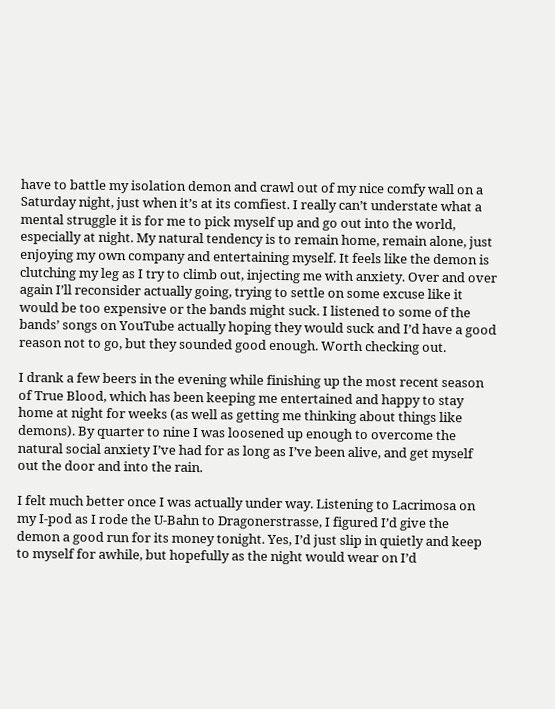have to battle my isolation demon and crawl out of my nice comfy wall on a Saturday night, just when it’s at its comfiest. I really can’t understate what a mental struggle it is for me to pick myself up and go out into the world, especially at night. My natural tendency is to remain home, remain alone, just enjoying my own company and entertaining myself. It feels like the demon is clutching my leg as I try to climb out, injecting me with anxiety. Over and over again I’ll reconsider actually going, trying to settle on some excuse like it would be too expensive or the bands might suck. I listened to some of the bands’ songs on YouTube actually hoping they would suck and I’d have a good reason not to go, but they sounded good enough. Worth checking out.

I drank a few beers in the evening while finishing up the most recent season of True Blood, which has been keeping me entertained and happy to stay home at night for weeks (as well as getting me thinking about things like demons). By quarter to nine I was loosened up enough to overcome the natural social anxiety I’ve had for as long as I’ve been alive, and get myself out the door and into the rain.

I felt much better once I was actually under way. Listening to Lacrimosa on my I-pod as I rode the U-Bahn to Dragonerstrasse, I figured I’d give the demon a good run for its money tonight. Yes, I’d just slip in quietly and keep to myself for awhile, but hopefully as the night would wear on I’d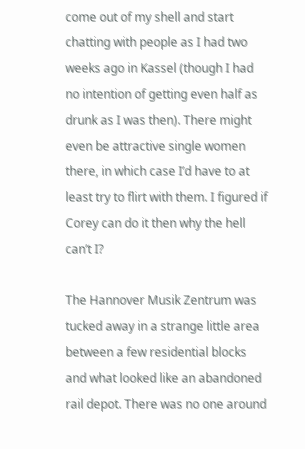come out of my shell and start chatting with people as I had two weeks ago in Kassel (though I had no intention of getting even half as drunk as I was then). There might even be attractive single women there, in which case I’d have to at least try to flirt with them. I figured if Corey can do it then why the hell can’t I?

The Hannover Musik Zentrum was tucked away in a strange little area between a few residential blocks and what looked like an abandoned rail depot. There was no one around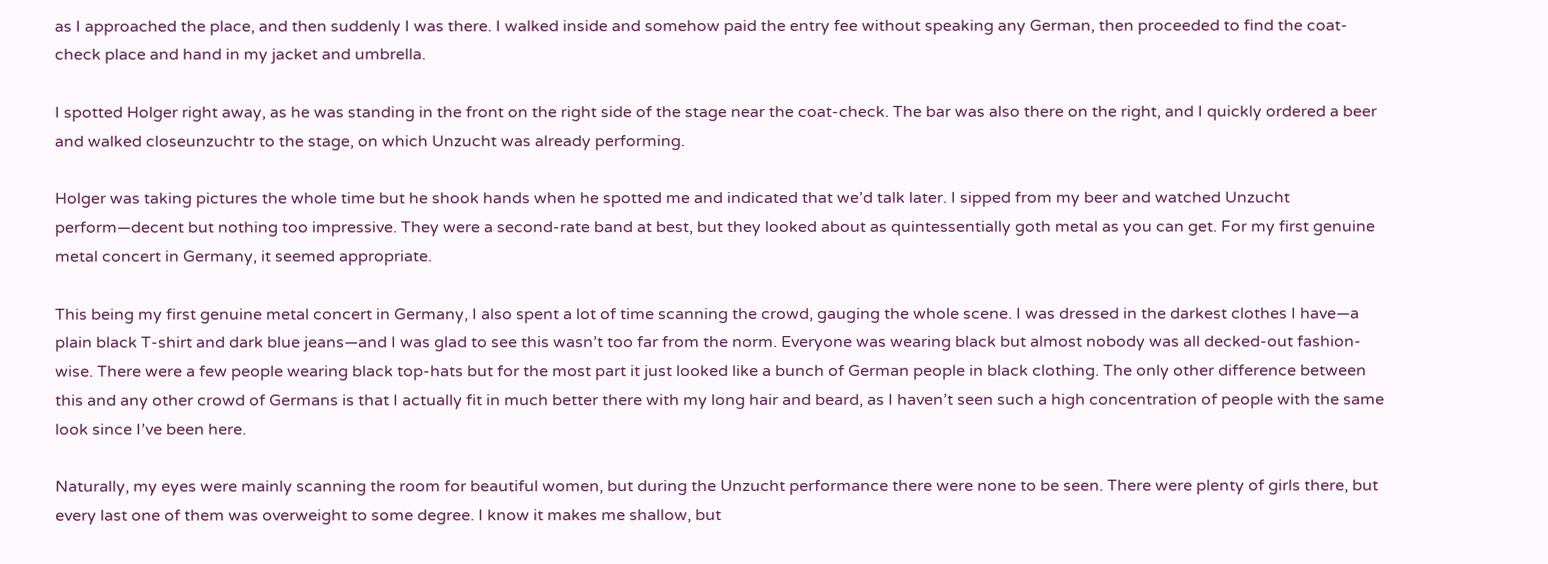as I approached the place, and then suddenly I was there. I walked inside and somehow paid the entry fee without speaking any German, then proceeded to find the coat-check place and hand in my jacket and umbrella.

I spotted Holger right away, as he was standing in the front on the right side of the stage near the coat-check. The bar was also there on the right, and I quickly ordered a beer and walked closeunzuchtr to the stage, on which Unzucht was already performing.

Holger was taking pictures the whole time but he shook hands when he spotted me and indicated that we’d talk later. I sipped from my beer and watched Unzucht perform—decent but nothing too impressive. They were a second-rate band at best, but they looked about as quintessentially goth metal as you can get. For my first genuine metal concert in Germany, it seemed appropriate.

This being my first genuine metal concert in Germany, I also spent a lot of time scanning the crowd, gauging the whole scene. I was dressed in the darkest clothes I have—a plain black T-shirt and dark blue jeans—and I was glad to see this wasn’t too far from the norm. Everyone was wearing black but almost nobody was all decked-out fashion-wise. There were a few people wearing black top-hats but for the most part it just looked like a bunch of German people in black clothing. The only other difference between this and any other crowd of Germans is that I actually fit in much better there with my long hair and beard, as I haven’t seen such a high concentration of people with the same look since I’ve been here.

Naturally, my eyes were mainly scanning the room for beautiful women, but during the Unzucht performance there were none to be seen. There were plenty of girls there, but every last one of them was overweight to some degree. I know it makes me shallow, but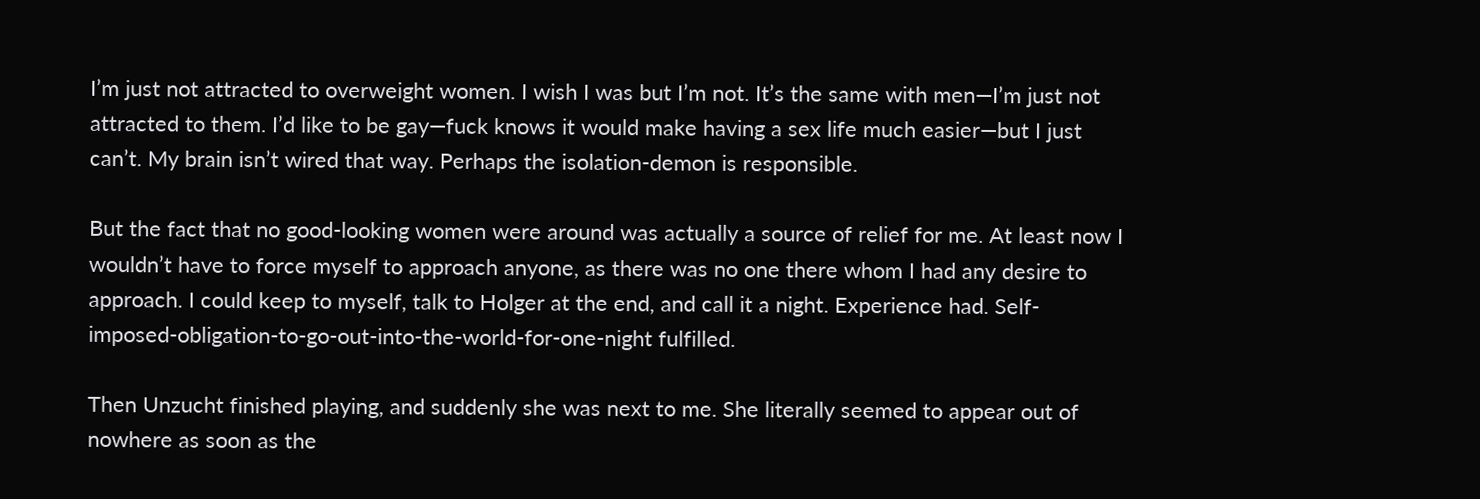I’m just not attracted to overweight women. I wish I was but I’m not. It’s the same with men—I’m just not attracted to them. I’d like to be gay—fuck knows it would make having a sex life much easier—but I just can’t. My brain isn’t wired that way. Perhaps the isolation-demon is responsible.

But the fact that no good-looking women were around was actually a source of relief for me. At least now I wouldn’t have to force myself to approach anyone, as there was no one there whom I had any desire to approach. I could keep to myself, talk to Holger at the end, and call it a night. Experience had. Self-imposed-obligation-to-go-out-into-the-world-for-one-night fulfilled.

Then Unzucht finished playing, and suddenly she was next to me. She literally seemed to appear out of nowhere as soon as the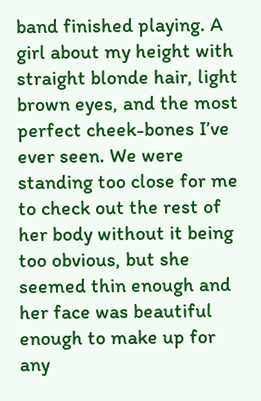band finished playing. A girl about my height with straight blonde hair, light brown eyes, and the most perfect cheek-bones I’ve ever seen. We were standing too close for me to check out the rest of her body without it being too obvious, but she seemed thin enough and her face was beautiful enough to make up for any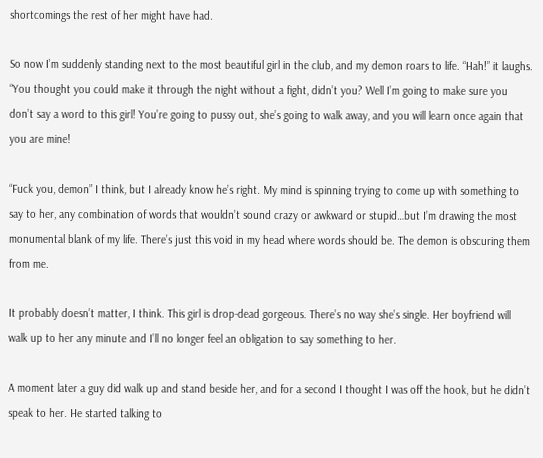shortcomings the rest of her might have had.

So now I’m suddenly standing next to the most beautiful girl in the club, and my demon roars to life. “Hah!” it laughs. “You thought you could make it through the night without a fight, didn’t you? Well I’m going to make sure you don’t say a word to this girl! You’re going to pussy out, she’s going to walk away, and you will learn once again that you are mine!

“Fuck you, demon” I think, but I already know he’s right. My mind is spinning trying to come up with something to say to her, any combination of words that wouldn’t sound crazy or awkward or stupid…but I’m drawing the most monumental blank of my life. There’s just this void in my head where words should be. The demon is obscuring them from me.

It probably doesn’t matter, I think. This girl is drop-dead gorgeous. There’s no way she’s single. Her boyfriend will walk up to her any minute and I’ll no longer feel an obligation to say something to her.

A moment later a guy did walk up and stand beside her, and for a second I thought I was off the hook, but he didn’t speak to her. He started talking to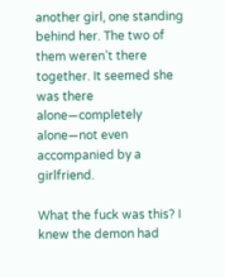another girl, one standing behind her. The two of them weren’t there together. It seemed she was there alone—completely alone—not even accompanied by a girlfriend.

What the fuck was this? I knew the demon had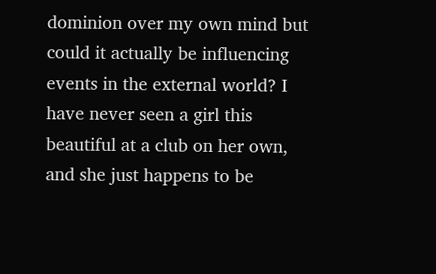dominion over my own mind but could it actually be influencing events in the external world? I have never seen a girl this beautiful at a club on her own, and she just happens to be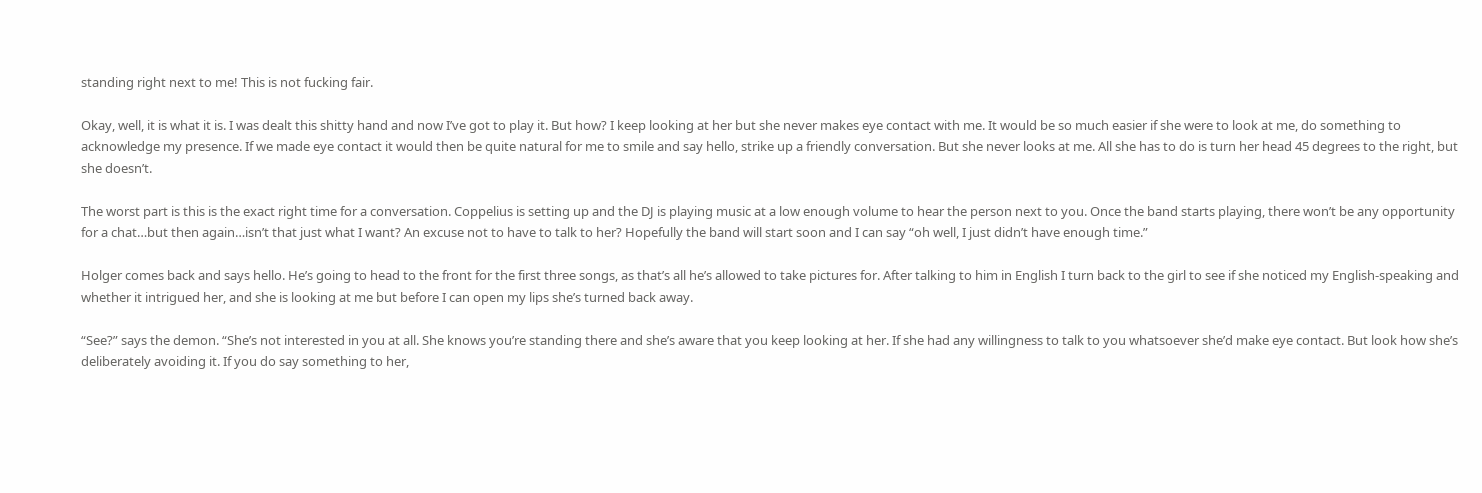standing right next to me! This is not fucking fair.

Okay, well, it is what it is. I was dealt this shitty hand and now I’ve got to play it. But how? I keep looking at her but she never makes eye contact with me. It would be so much easier if she were to look at me, do something to acknowledge my presence. If we made eye contact it would then be quite natural for me to smile and say hello, strike up a friendly conversation. But she never looks at me. All she has to do is turn her head 45 degrees to the right, but she doesn’t.

The worst part is this is the exact right time for a conversation. Coppelius is setting up and the DJ is playing music at a low enough volume to hear the person next to you. Once the band starts playing, there won’t be any opportunity for a chat…but then again…isn’t that just what I want? An excuse not to have to talk to her? Hopefully the band will start soon and I can say “oh well, I just didn’t have enough time.”

Holger comes back and says hello. He’s going to head to the front for the first three songs, as that’s all he’s allowed to take pictures for. After talking to him in English I turn back to the girl to see if she noticed my English-speaking and whether it intrigued her, and she is looking at me but before I can open my lips she’s turned back away.

“See?” says the demon. “She’s not interested in you at all. She knows you’re standing there and she’s aware that you keep looking at her. If she had any willingness to talk to you whatsoever she’d make eye contact. But look how she’s deliberately avoiding it. If you do say something to her,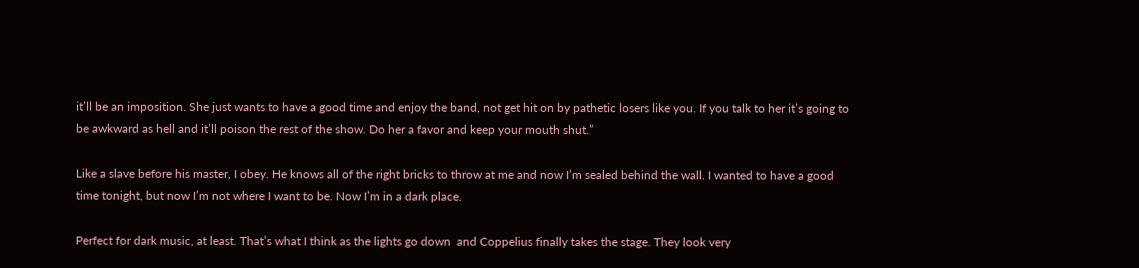it’ll be an imposition. She just wants to have a good time and enjoy the band, not get hit on by pathetic losers like you. If you talk to her it’s going to be awkward as hell and it’ll poison the rest of the show. Do her a favor and keep your mouth shut.”

Like a slave before his master, I obey. He knows all of the right bricks to throw at me and now I’m sealed behind the wall. I wanted to have a good time tonight, but now I’m not where I want to be. Now I’m in a dark place.

Perfect for dark music, at least. That’s what I think as the lights go down  and Coppelius finally takes the stage. They look very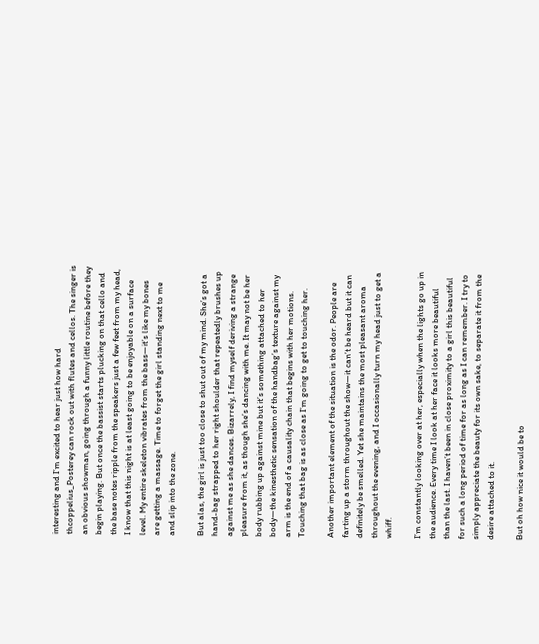interesting and I’m excited to hear just how hard thcoppelius_Posterey can rock out with flutes and cellos. The singer is an obvious showman, going through a funny little routine before they begin playing. But once the bassist starts plucking on that cello and the base notes ripple from the speakers just a few feet from my head, I know that this night is at least going to be enjoyable on a surface level. My entire skeleton vibrates from the bass—it’s like my bones are getting a massage. Time to forget the girl standing next to me and slip into the zone.

But alas, the girl is just too close to shut out of my mind. She’s got a hand-bag strapped to her right shoulder that repeatedly brushes up against me as she dances. Bizarrely, I find myself deriving a strange pleasure from it, as though she’s dancing with me. It may not be her body rubbing up against mine but it’s something attached to her body—the kinesthetic sensation of the handbag’s texture against my arm is the end of a causality chain that begins with her motions. Touching that bag is as close as I’m going to get to touching her.

Another important element of the situation is the odor. People are farting up a storm throughout the show—it can’t be heard but it can definitely be smelled. Yet she maintains the most pleasant aroma throughout the evening, and I occasionally turn my head just to get a whiff.

I’m constantly looking over at her, especially when the lights go up in the audience. Every time I look at her face it looks more beautiful than the last. I haven’t been in close proximity to a girl this beautiful for such a long period of time for as long as I can remember. I try to simply appreciate the beauty for its own sake, to separate it from the desire attached to it.

But oh how nice it would be to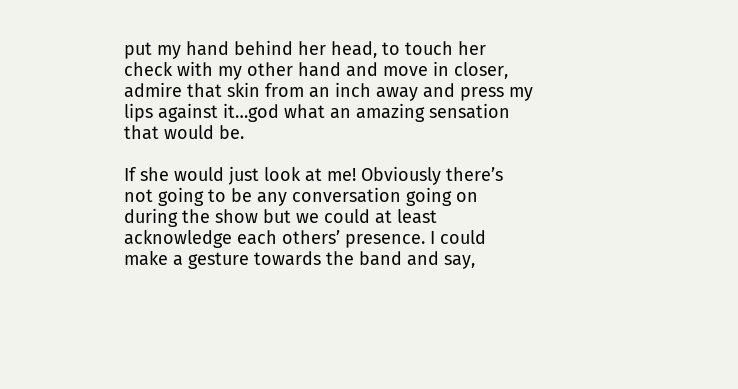put my hand behind her head, to touch her check with my other hand and move in closer, admire that skin from an inch away and press my lips against it…god what an amazing sensation that would be.

If she would just look at me! Obviously there’s not going to be any conversation going on during the show but we could at least acknowledge each others’ presence. I could make a gesture towards the band and say,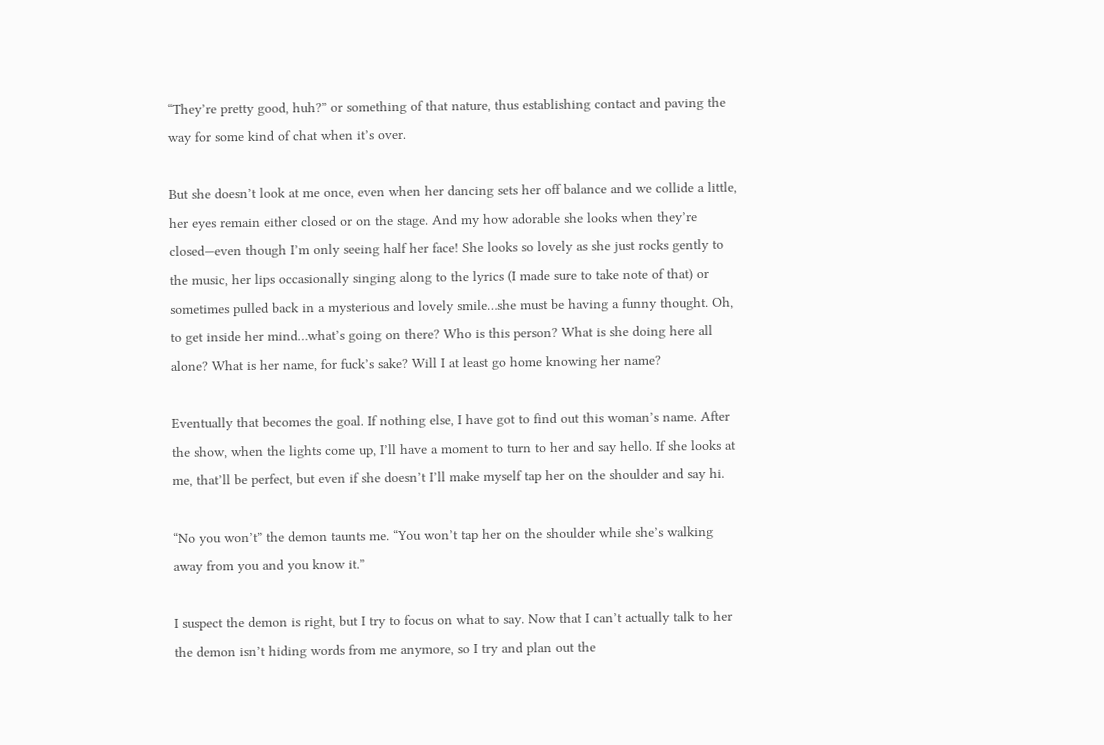“They’re pretty good, huh?” or something of that nature, thus establishing contact and paving the way for some kind of chat when it’s over.

But she doesn’t look at me once, even when her dancing sets her off balance and we collide a little, her eyes remain either closed or on the stage. And my how adorable she looks when they’re closed—even though I’m only seeing half her face! She looks so lovely as she just rocks gently to the music, her lips occasionally singing along to the lyrics (I made sure to take note of that) or sometimes pulled back in a mysterious and lovely smile…she must be having a funny thought. Oh, to get inside her mind…what’s going on there? Who is this person? What is she doing here all alone? What is her name, for fuck’s sake? Will I at least go home knowing her name?

Eventually that becomes the goal. If nothing else, I have got to find out this woman’s name. After the show, when the lights come up, I’ll have a moment to turn to her and say hello. If she looks at me, that’ll be perfect, but even if she doesn’t I’ll make myself tap her on the shoulder and say hi.

“No you won’t” the demon taunts me. “You won’t tap her on the shoulder while she’s walking away from you and you know it.”

I suspect the demon is right, but I try to focus on what to say. Now that I can’t actually talk to her the demon isn’t hiding words from me anymore, so I try and plan out the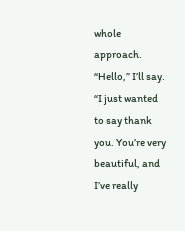whole approach. “Hello,” I’ll say. “I just wanted to say thank you. You’re very beautiful, and I’ve really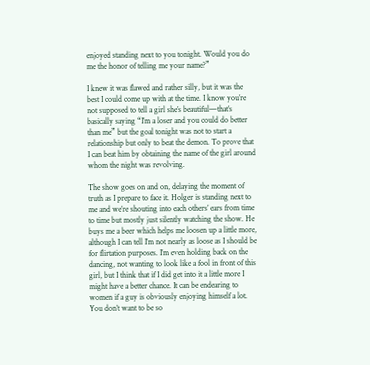enjoyed standing next to you tonight. Would you do me the honor of telling me your name?”

I knew it was flawed and rather silly, but it was the best I could come up with at the time. I know you’re not supposed to tell a girl she’s beautiful—that’s basically saying “I’m a loser and you could do better than me” but the goal tonight was not to start a relationship but only to beat the demon. To prove that I can beat him by obtaining the name of the girl around whom the night was revolving.

The show goes on and on, delaying the moment of truth as I prepare to face it. Holger is standing next to me and we’re shouting into each others’ ears from time to time but mostly just silently watching the show. He buys me a beer which helps me loosen up a little more, although I can tell I’m not nearly as loose as I should be for flirtation purposes. I’m even holding back on the dancing, not wanting to look like a fool in front of this girl, but I think that if I did get into it a little more I might have a better chance. It can be endearing to women if a guy is obviously enjoying himself a lot. You don’t want to be so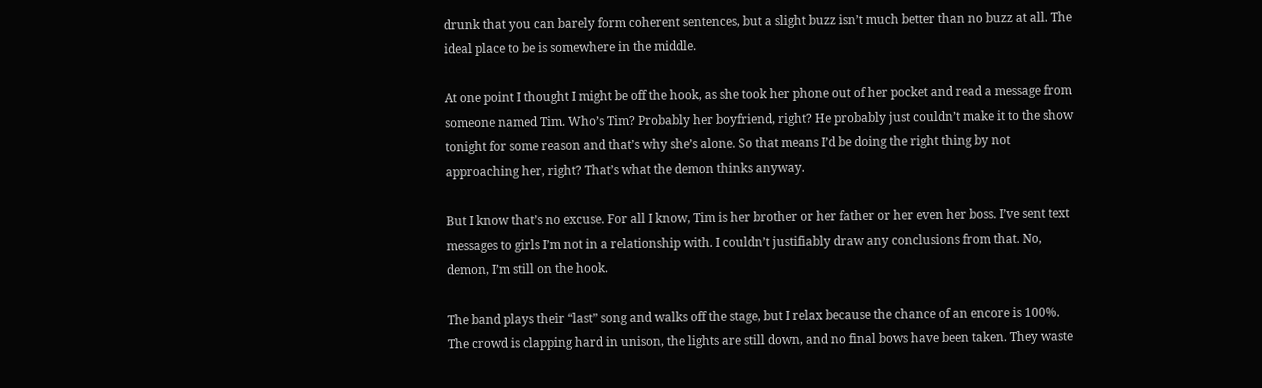drunk that you can barely form coherent sentences, but a slight buzz isn’t much better than no buzz at all. The ideal place to be is somewhere in the middle.

At one point I thought I might be off the hook, as she took her phone out of her pocket and read a message from someone named Tim. Who’s Tim? Probably her boyfriend, right? He probably just couldn’t make it to the show tonight for some reason and that’s why she’s alone. So that means I’d be doing the right thing by not approaching her, right? That’s what the demon thinks anyway.

But I know that’s no excuse. For all I know, Tim is her brother or her father or her even her boss. I’ve sent text messages to girls I’m not in a relationship with. I couldn’t justifiably draw any conclusions from that. No, demon, I’m still on the hook.

The band plays their “last” song and walks off the stage, but I relax because the chance of an encore is 100%. The crowd is clapping hard in unison, the lights are still down, and no final bows have been taken. They waste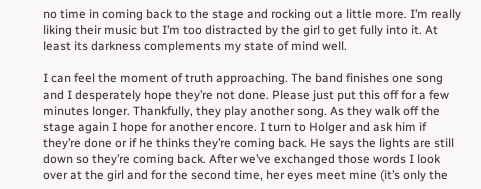no time in coming back to the stage and rocking out a little more. I’m really liking their music but I’m too distracted by the girl to get fully into it. At least its darkness complements my state of mind well.

I can feel the moment of truth approaching. The band finishes one song and I desperately hope they’re not done. Please just put this off for a few minutes longer. Thankfully, they play another song. As they walk off the stage again I hope for another encore. I turn to Holger and ask him if they’re done or if he thinks they’re coming back. He says the lights are still down so they’re coming back. After we’ve exchanged those words I look over at the girl and for the second time, her eyes meet mine (it’s only the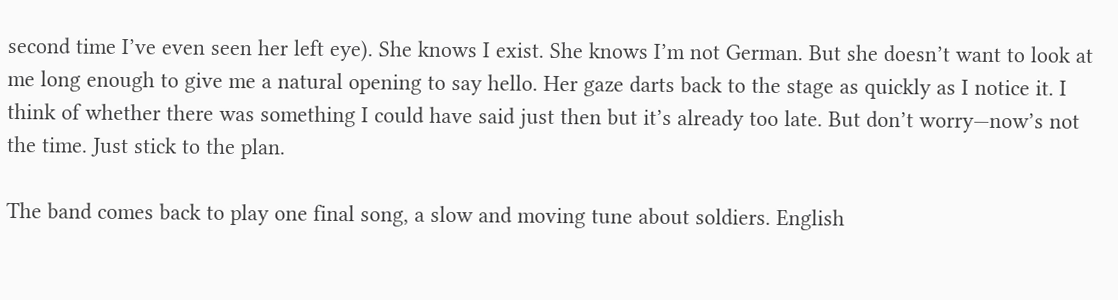second time I’ve even seen her left eye). She knows I exist. She knows I’m not German. But she doesn’t want to look at me long enough to give me a natural opening to say hello. Her gaze darts back to the stage as quickly as I notice it. I think of whether there was something I could have said just then but it’s already too late. But don’t worry—now’s not the time. Just stick to the plan.

The band comes back to play one final song, a slow and moving tune about soldiers. English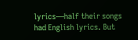lyrics—half their songs had English lyrics. But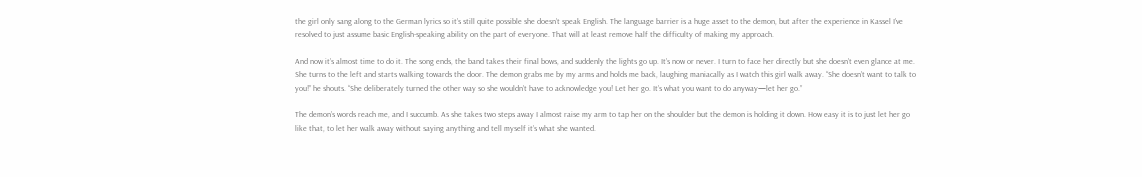the girl only sang along to the German lyrics so it’s still quite possible she doesn’t speak English. The language barrier is a huge asset to the demon, but after the experience in Kassel I’ve resolved to just assume basic English-speaking ability on the part of everyone. That will at least remove half the difficulty of making my approach.

And now it’s almost time to do it. The song ends, the band takes their final bows, and suddenly the lights go up. It’s now or never. I turn to face her directly but she doesn’t even glance at me. She turns to the left and starts walking towards the door. The demon grabs me by my arms and holds me back, laughing maniacally as I watch this girl walk away. “She doesn’t want to talk to you!” he shouts. “She deliberately turned the other way so she wouldn’t have to acknowledge you! Let her go. It’s what you want to do anyway—let her go.”

The demon’s words reach me, and I succumb. As she takes two steps away I almost raise my arm to tap her on the shoulder but the demon is holding it down. How easy it is to just let her go like that, to let her walk away without saying anything and tell myself it’s what she wanted.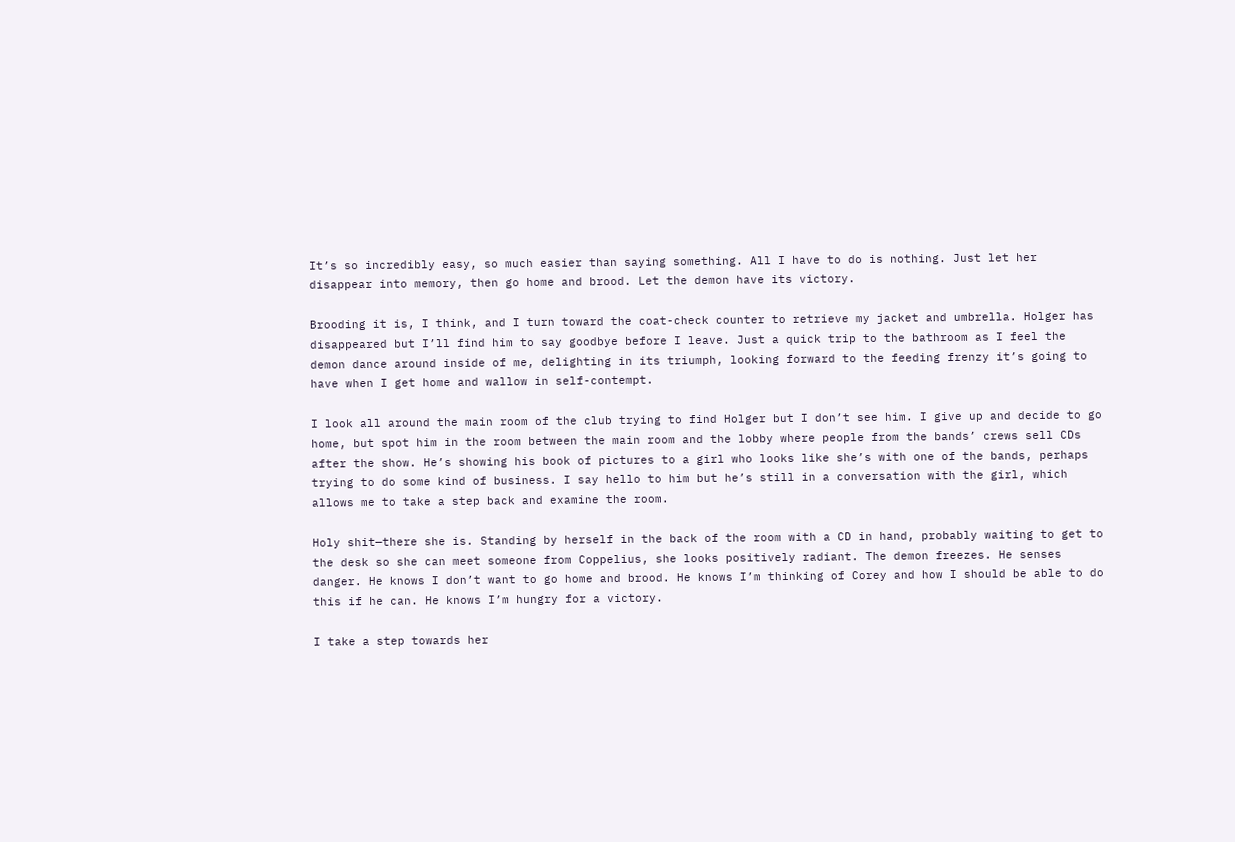It’s so incredibly easy, so much easier than saying something. All I have to do is nothing. Just let her disappear into memory, then go home and brood. Let the demon have its victory.

Brooding it is, I think, and I turn toward the coat-check counter to retrieve my jacket and umbrella. Holger has disappeared but I’ll find him to say goodbye before I leave. Just a quick trip to the bathroom as I feel the demon dance around inside of me, delighting in its triumph, looking forward to the feeding frenzy it’s going to have when I get home and wallow in self-contempt.

I look all around the main room of the club trying to find Holger but I don’t see him. I give up and decide to go home, but spot him in the room between the main room and the lobby where people from the bands’ crews sell CDs after the show. He’s showing his book of pictures to a girl who looks like she’s with one of the bands, perhaps trying to do some kind of business. I say hello to him but he’s still in a conversation with the girl, which allows me to take a step back and examine the room.

Holy shit—there she is. Standing by herself in the back of the room with a CD in hand, probably waiting to get to the desk so she can meet someone from Coppelius, she looks positively radiant. The demon freezes. He senses danger. He knows I don’t want to go home and brood. He knows I’m thinking of Corey and how I should be able to do this if he can. He knows I’m hungry for a victory.

I take a step towards her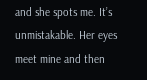and she spots me. It’s unmistakable. Her eyes meet mine and then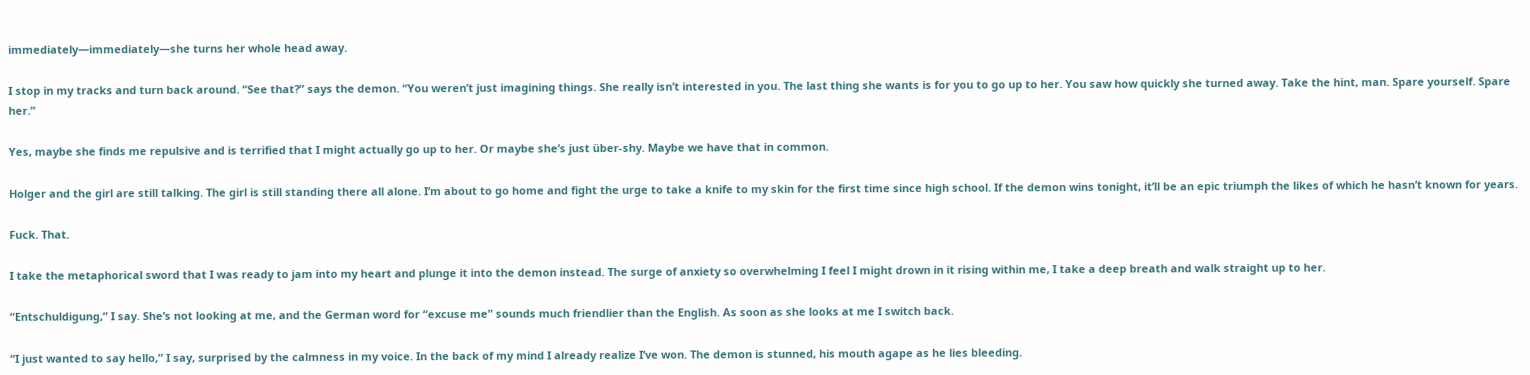immediately—immediately—she turns her whole head away.

I stop in my tracks and turn back around. “See that?” says the demon. “You weren’t just imagining things. She really isn’t interested in you. The last thing she wants is for you to go up to her. You saw how quickly she turned away. Take the hint, man. Spare yourself. Spare her.”

Yes, maybe she finds me repulsive and is terrified that I might actually go up to her. Or maybe she’s just über-shy. Maybe we have that in common.

Holger and the girl are still talking. The girl is still standing there all alone. I’m about to go home and fight the urge to take a knife to my skin for the first time since high school. If the demon wins tonight, it’ll be an epic triumph the likes of which he hasn’t known for years.

Fuck. That.

I take the metaphorical sword that I was ready to jam into my heart and plunge it into the demon instead. The surge of anxiety so overwhelming I feel I might drown in it rising within me, I take a deep breath and walk straight up to her.

“Entschuldigung,” I say. She’s not looking at me, and the German word for “excuse me” sounds much friendlier than the English. As soon as she looks at me I switch back.

“I just wanted to say hello,” I say, surprised by the calmness in my voice. In the back of my mind I already realize I’ve won. The demon is stunned, his mouth agape as he lies bleeding.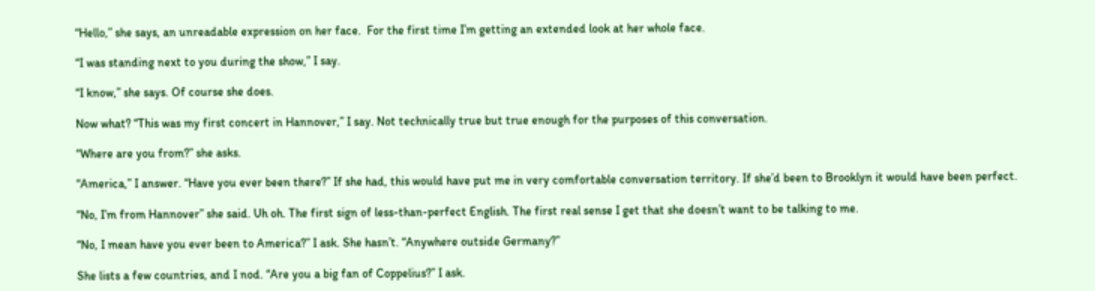“Hello,” she says, an unreadable expression on her face.  For the first time I’m getting an extended look at her whole face.

“I was standing next to you during the show,” I say.

“I know,” she says. Of course she does.

Now what? “This was my first concert in Hannover,” I say. Not technically true but true enough for the purposes of this conversation.

“Where are you from?” she asks.

“America,” I answer. “Have you ever been there?” If she had, this would have put me in very comfortable conversation territory. If she’d been to Brooklyn it would have been perfect.

“No, I’m from Hannover” she said. Uh oh. The first sign of less-than-perfect English. The first real sense I get that she doesn’t want to be talking to me.

“No, I mean have you ever been to America?” I ask. She hasn’t. “Anywhere outside Germany?”

She lists a few countries, and I nod. “Are you a big fan of Coppelius?” I ask.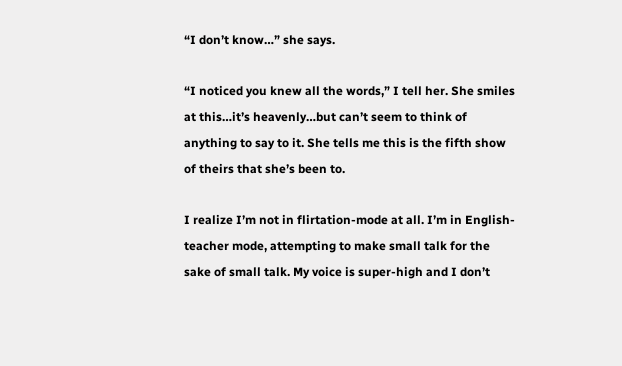“I don’t know…” she says.

“I noticed you knew all the words,” I tell her. She smiles at this…it’s heavenly…but can’t seem to think of anything to say to it. She tells me this is the fifth show of theirs that she’s been to.

I realize I’m not in flirtation-mode at all. I’m in English-teacher mode, attempting to make small talk for the sake of small talk. My voice is super-high and I don’t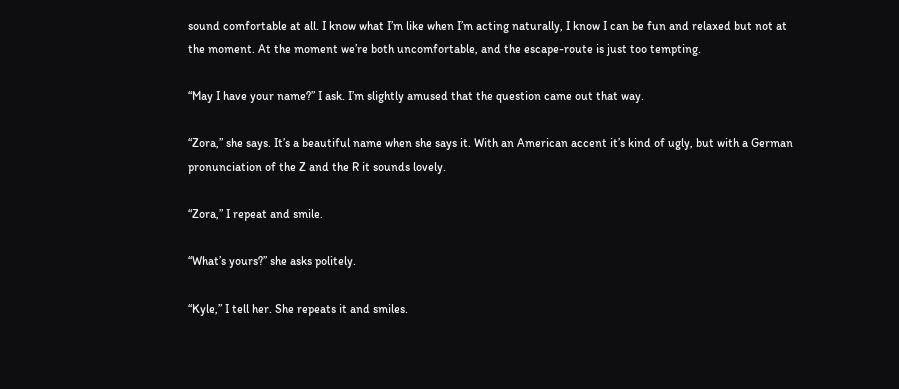sound comfortable at all. I know what I’m like when I’m acting naturally, I know I can be fun and relaxed but not at the moment. At the moment we’re both uncomfortable, and the escape-route is just too tempting.

“May I have your name?” I ask. I’m slightly amused that the question came out that way.

“Zora,” she says. It’s a beautiful name when she says it. With an American accent it’s kind of ugly, but with a German pronunciation of the Z and the R it sounds lovely.

“Zora,” I repeat and smile.

“What’s yours?” she asks politely.

“Kyle,” I tell her. She repeats it and smiles.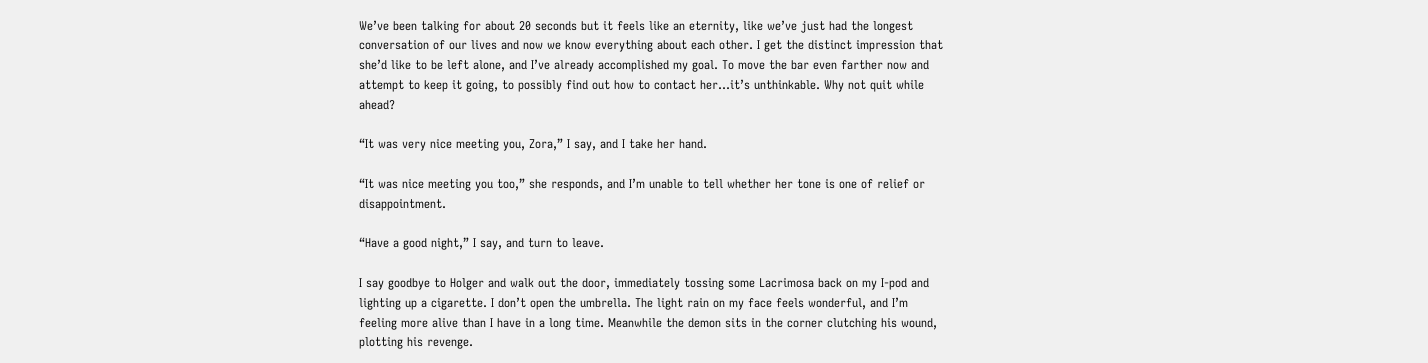We’ve been talking for about 20 seconds but it feels like an eternity, like we’ve just had the longest conversation of our lives and now we know everything about each other. I get the distinct impression that she’d like to be left alone, and I’ve already accomplished my goal. To move the bar even farther now and attempt to keep it going, to possibly find out how to contact her…it’s unthinkable. Why not quit while ahead?

“It was very nice meeting you, Zora,” I say, and I take her hand.

“It was nice meeting you too,” she responds, and I’m unable to tell whether her tone is one of relief or disappointment.

“Have a good night,” I say, and turn to leave.

I say goodbye to Holger and walk out the door, immediately tossing some Lacrimosa back on my I-pod and lighting up a cigarette. I don’t open the umbrella. The light rain on my face feels wonderful, and I’m feeling more alive than I have in a long time. Meanwhile the demon sits in the corner clutching his wound, plotting his revenge.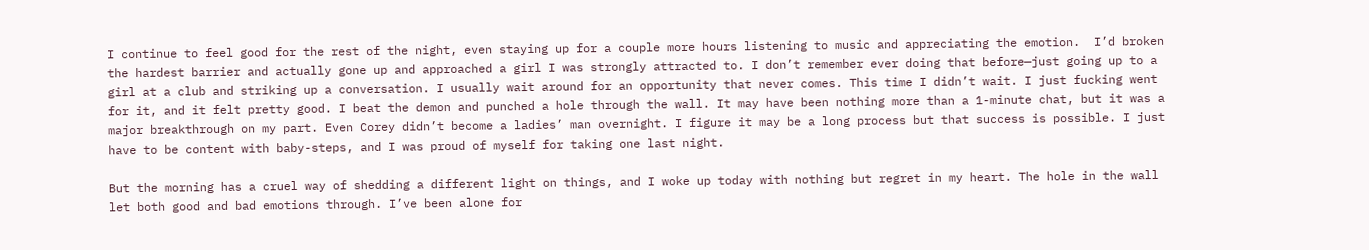I continue to feel good for the rest of the night, even staying up for a couple more hours listening to music and appreciating the emotion.  I’d broken the hardest barrier and actually gone up and approached a girl I was strongly attracted to. I don’t remember ever doing that before—just going up to a girl at a club and striking up a conversation. I usually wait around for an opportunity that never comes. This time I didn’t wait. I just fucking went for it, and it felt pretty good. I beat the demon and punched a hole through the wall. It may have been nothing more than a 1-minute chat, but it was a major breakthrough on my part. Even Corey didn’t become a ladies’ man overnight. I figure it may be a long process but that success is possible. I just have to be content with baby-steps, and I was proud of myself for taking one last night.

But the morning has a cruel way of shedding a different light on things, and I woke up today with nothing but regret in my heart. The hole in the wall let both good and bad emotions through. I’ve been alone for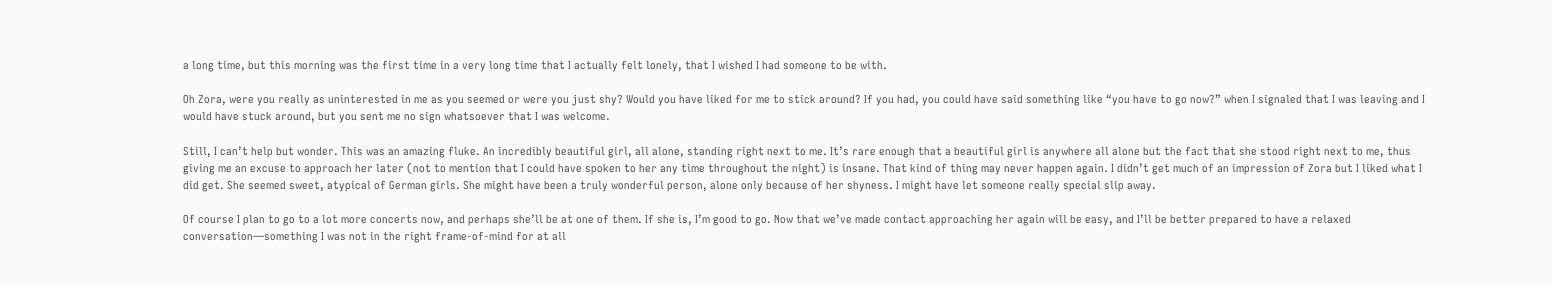a long time, but this morning was the first time in a very long time that I actually felt lonely, that I wished I had someone to be with.

Oh Zora, were you really as uninterested in me as you seemed or were you just shy? Would you have liked for me to stick around? If you had, you could have said something like “you have to go now?” when I signaled that I was leaving and I would have stuck around, but you sent me no sign whatsoever that I was welcome.

Still, I can’t help but wonder. This was an amazing fluke. An incredibly beautiful girl, all alone, standing right next to me. It’s rare enough that a beautiful girl is anywhere all alone but the fact that she stood right next to me, thus giving me an excuse to approach her later (not to mention that I could have spoken to her any time throughout the night) is insane. That kind of thing may never happen again. I didn’t get much of an impression of Zora but I liked what I did get. She seemed sweet, atypical of German girls. She might have been a truly wonderful person, alone only because of her shyness. I might have let someone really special slip away.

Of course I plan to go to a lot more concerts now, and perhaps she’ll be at one of them. If she is, I’m good to go. Now that we’ve made contact approaching her again will be easy, and I’ll be better prepared to have a relaxed conversation—something I was not in the right frame-of-mind for at all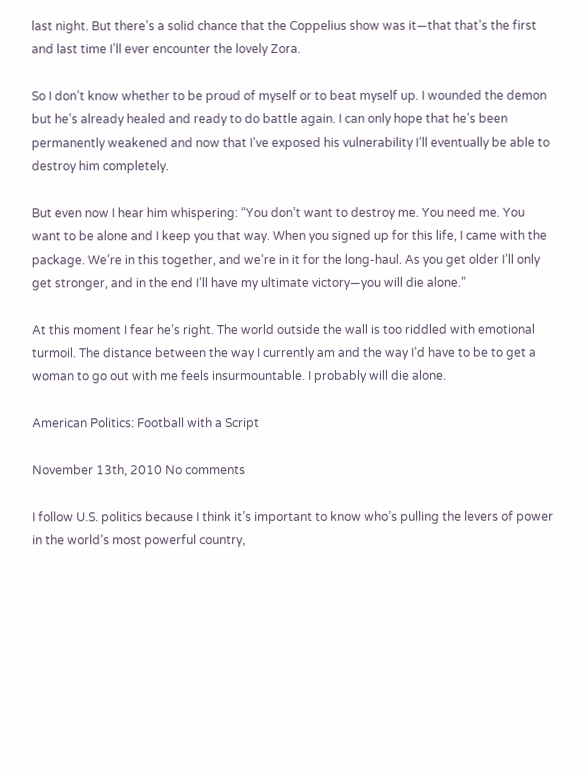last night. But there’s a solid chance that the Coppelius show was it—that that’s the first and last time I’ll ever encounter the lovely Zora.

So I don’t know whether to be proud of myself or to beat myself up. I wounded the demon but he’s already healed and ready to do battle again. I can only hope that he’s been permanently weakened and now that I’ve exposed his vulnerability I’ll eventually be able to destroy him completely.

But even now I hear him whispering: “You don’t want to destroy me. You need me. You want to be alone and I keep you that way. When you signed up for this life, I came with the package. We’re in this together, and we’re in it for the long-haul. As you get older I’ll only get stronger, and in the end I’ll have my ultimate victory—you will die alone.”

At this moment I fear he’s right. The world outside the wall is too riddled with emotional turmoil. The distance between the way I currently am and the way I’d have to be to get a woman to go out with me feels insurmountable. I probably will die alone.

American Politics: Football with a Script

November 13th, 2010 No comments

I follow U.S. politics because I think it’s important to know who’s pulling the levers of power in the world’s most powerful country,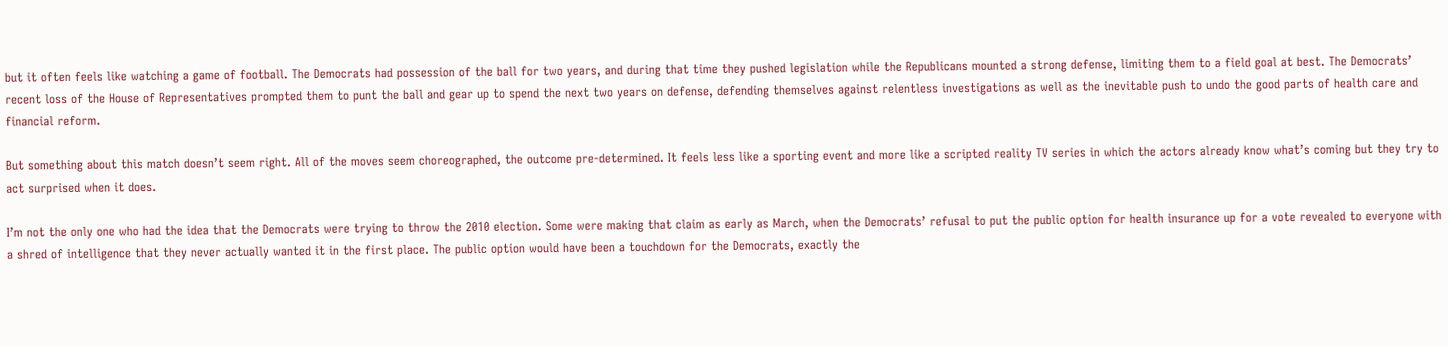but it often feels like watching a game of football. The Democrats had possession of the ball for two years, and during that time they pushed legislation while the Republicans mounted a strong defense, limiting them to a field goal at best. The Democrats’ recent loss of the House of Representatives prompted them to punt the ball and gear up to spend the next two years on defense, defending themselves against relentless investigations as well as the inevitable push to undo the good parts of health care and financial reform.

But something about this match doesn’t seem right. All of the moves seem choreographed, the outcome pre-determined. It feels less like a sporting event and more like a scripted reality TV series in which the actors already know what’s coming but they try to act surprised when it does.

I’m not the only one who had the idea that the Democrats were trying to throw the 2010 election. Some were making that claim as early as March, when the Democrats’ refusal to put the public option for health insurance up for a vote revealed to everyone with a shred of intelligence that they never actually wanted it in the first place. The public option would have been a touchdown for the Democrats, exactly the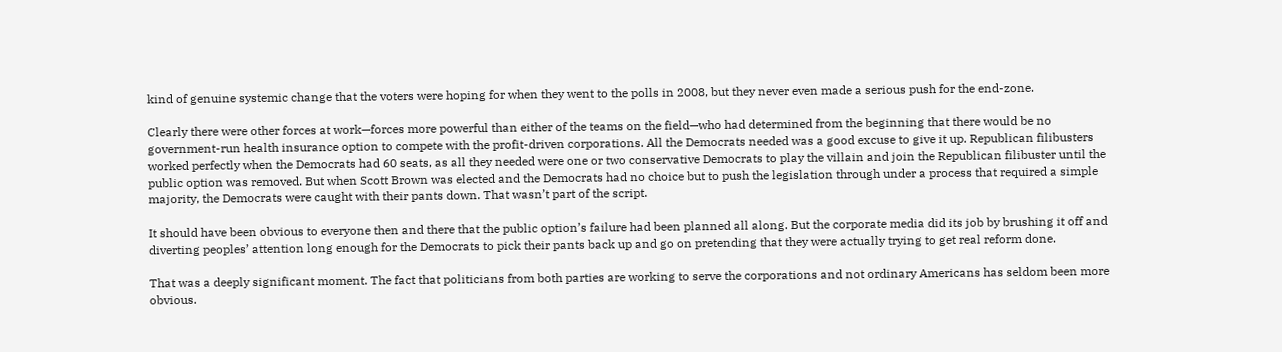kind of genuine systemic change that the voters were hoping for when they went to the polls in 2008, but they never even made a serious push for the end-zone.

Clearly there were other forces at work—forces more powerful than either of the teams on the field—who had determined from the beginning that there would be no government-run health insurance option to compete with the profit-driven corporations. All the Democrats needed was a good excuse to give it up. Republican filibusters worked perfectly when the Democrats had 60 seats, as all they needed were one or two conservative Democrats to play the villain and join the Republican filibuster until the public option was removed. But when Scott Brown was elected and the Democrats had no choice but to push the legislation through under a process that required a simple majority, the Democrats were caught with their pants down. That wasn’t part of the script.

It should have been obvious to everyone then and there that the public option’s failure had been planned all along. But the corporate media did its job by brushing it off and diverting peoples’ attention long enough for the Democrats to pick their pants back up and go on pretending that they were actually trying to get real reform done.

That was a deeply significant moment. The fact that politicians from both parties are working to serve the corporations and not ordinary Americans has seldom been more obvious.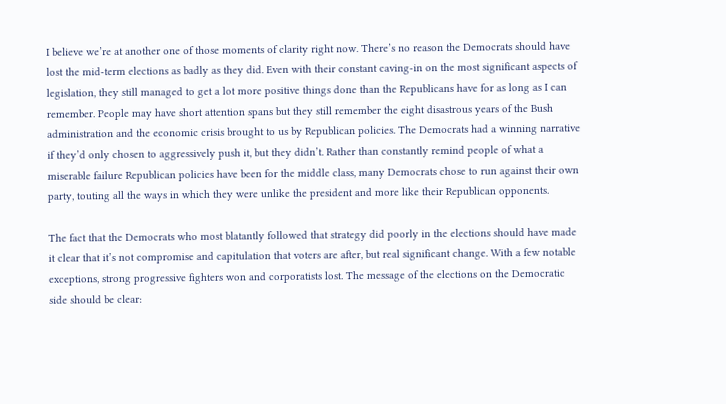I believe we’re at another one of those moments of clarity right now. There’s no reason the Democrats should have lost the mid-term elections as badly as they did. Even with their constant caving-in on the most significant aspects of legislation, they still managed to get a lot more positive things done than the Republicans have for as long as I can remember. People may have short attention spans but they still remember the eight disastrous years of the Bush administration and the economic crisis brought to us by Republican policies. The Democrats had a winning narrative if they’d only chosen to aggressively push it, but they didn’t. Rather than constantly remind people of what a miserable failure Republican policies have been for the middle class, many Democrats chose to run against their own party, touting all the ways in which they were unlike the president and more like their Republican opponents.

The fact that the Democrats who most blatantly followed that strategy did poorly in the elections should have made it clear that it’s not compromise and capitulation that voters are after, but real significant change. With a few notable exceptions, strong progressive fighters won and corporatists lost. The message of the elections on the Democratic side should be clear: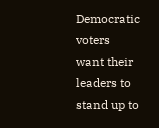Democratic voters want their leaders to stand up to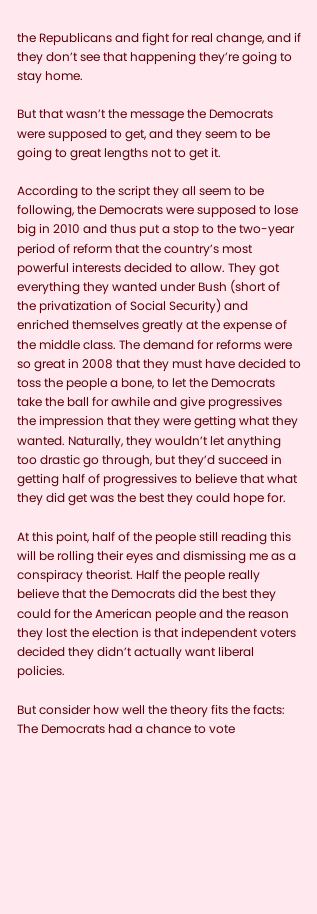the Republicans and fight for real change, and if they don’t see that happening they’re going to stay home.

But that wasn’t the message the Democrats were supposed to get, and they seem to be going to great lengths not to get it.

According to the script they all seem to be following, the Democrats were supposed to lose big in 2010 and thus put a stop to the two-year period of reform that the country’s most powerful interests decided to allow. They got everything they wanted under Bush (short of the privatization of Social Security) and enriched themselves greatly at the expense of the middle class. The demand for reforms were so great in 2008 that they must have decided to toss the people a bone, to let the Democrats take the ball for awhile and give progressives the impression that they were getting what they wanted. Naturally, they wouldn’t let anything too drastic go through, but they’d succeed in getting half of progressives to believe that what they did get was the best they could hope for.

At this point, half of the people still reading this will be rolling their eyes and dismissing me as a conspiracy theorist. Half the people really believe that the Democrats did the best they could for the American people and the reason they lost the election is that independent voters decided they didn’t actually want liberal policies.

But consider how well the theory fits the facts: The Democrats had a chance to vote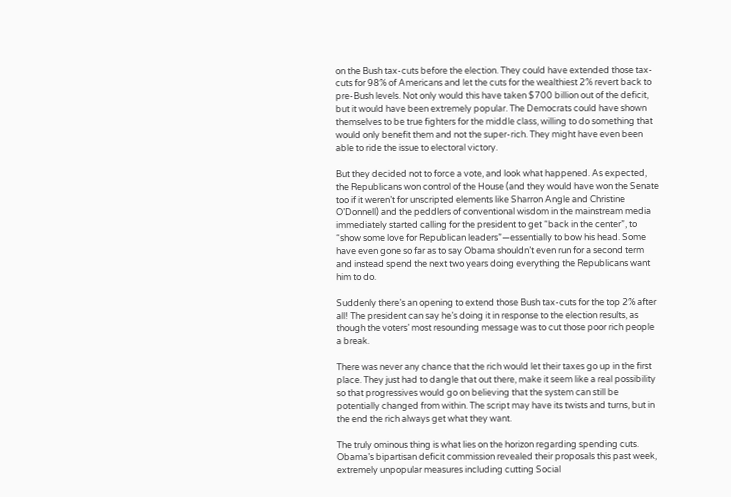on the Bush tax-cuts before the election. They could have extended those tax-cuts for 98% of Americans and let the cuts for the wealthiest 2% revert back to pre-Bush levels. Not only would this have taken $700 billion out of the deficit, but it would have been extremely popular. The Democrats could have shown themselves to be true fighters for the middle class, willing to do something that would only benefit them and not the super-rich. They might have even been able to ride the issue to electoral victory.

But they decided not to force a vote, and look what happened. As expected, the Republicans won control of the House (and they would have won the Senate too if it weren’t for unscripted elements like Sharron Angle and Christine O’Donnell) and the peddlers of conventional wisdom in the mainstream media immediately started calling for the president to get “back in the center”, to “show some love for Republican leaders”—essentially to bow his head. Some have even gone so far as to say Obama shouldn’t even run for a second term and instead spend the next two years doing everything the Republicans want him to do.

Suddenly there’s an opening to extend those Bush tax-cuts for the top 2% after all! The president can say he’s doing it in response to the election results, as though the voters’ most resounding message was to cut those poor rich people a break.

There was never any chance that the rich would let their taxes go up in the first place. They just had to dangle that out there, make it seem like a real possibility so that progressives would go on believing that the system can still be potentially changed from within. The script may have its twists and turns, but in the end the rich always get what they want.

The truly ominous thing is what lies on the horizon regarding spending cuts. Obama’s bipartisan deficit commission revealed their proposals this past week, extremely unpopular measures including cutting Social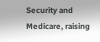Security and Medicare, raising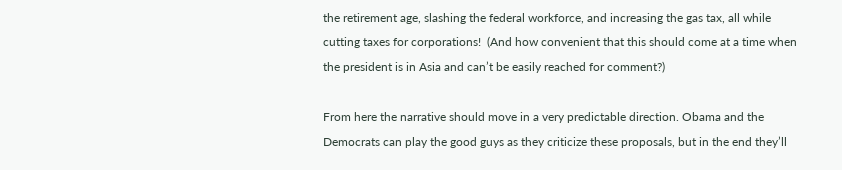the retirement age, slashing the federal workforce, and increasing the gas tax, all while cutting taxes for corporations!  (And how convenient that this should come at a time when the president is in Asia and can’t be easily reached for comment?)

From here the narrative should move in a very predictable direction. Obama and the Democrats can play the good guys as they criticize these proposals, but in the end they’ll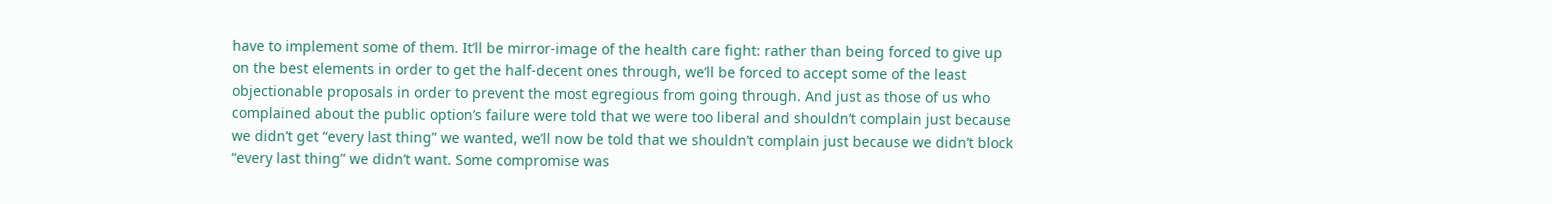have to implement some of them. It’ll be mirror-image of the health care fight: rather than being forced to give up on the best elements in order to get the half-decent ones through, we’ll be forced to accept some of the least objectionable proposals in order to prevent the most egregious from going through. And just as those of us who complained about the public option’s failure were told that we were too liberal and shouldn’t complain just because we didn’t get “every last thing” we wanted, we’ll now be told that we shouldn’t complain just because we didn’t block “every last thing” we didn’t want. Some compromise was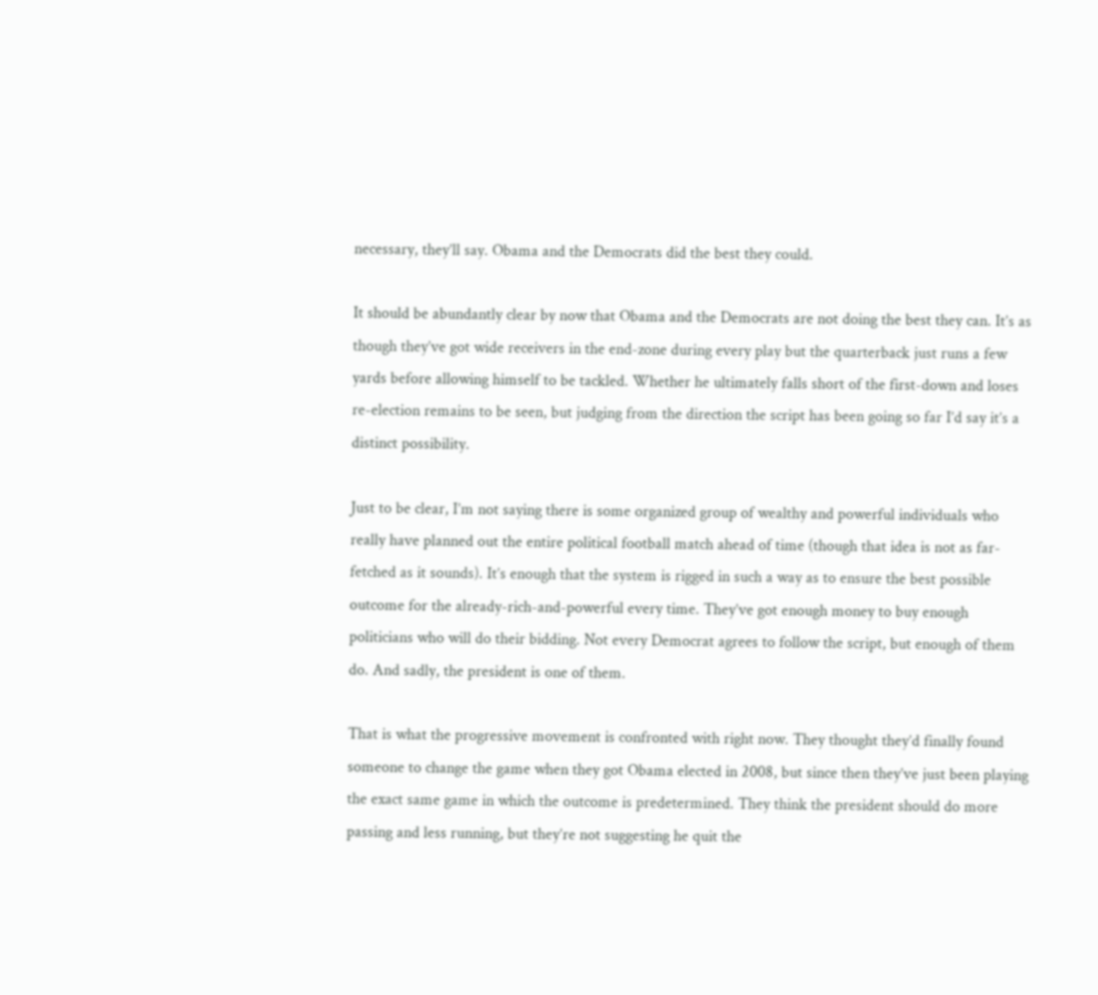necessary, they’ll say. Obama and the Democrats did the best they could.

It should be abundantly clear by now that Obama and the Democrats are not doing the best they can. It’s as though they’ve got wide receivers in the end-zone during every play but the quarterback just runs a few yards before allowing himself to be tackled. Whether he ultimately falls short of the first-down and loses re-election remains to be seen, but judging from the direction the script has been going so far I’d say it’s a distinct possibility.

Just to be clear, I’m not saying there is some organized group of wealthy and powerful individuals who really have planned out the entire political football match ahead of time (though that idea is not as far-fetched as it sounds). It’s enough that the system is rigged in such a way as to ensure the best possible outcome for the already-rich-and-powerful every time. They’ve got enough money to buy enough politicians who will do their bidding. Not every Democrat agrees to follow the script, but enough of them do. And sadly, the president is one of them.

That is what the progressive movement is confronted with right now. They thought they’d finally found someone to change the game when they got Obama elected in 2008, but since then they’ve just been playing the exact same game in which the outcome is predetermined. They think the president should do more passing and less running, but they’re not suggesting he quit the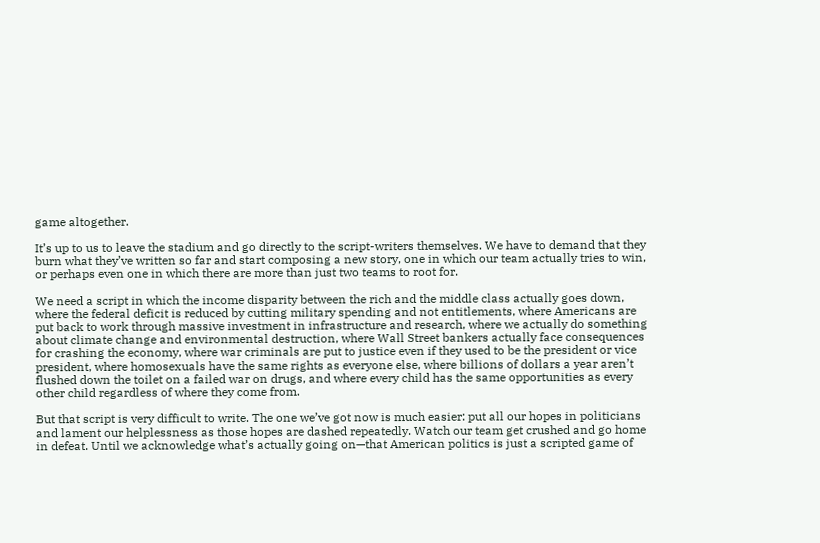game altogether.

It’s up to us to leave the stadium and go directly to the script-writers themselves. We have to demand that they burn what they’ve written so far and start composing a new story, one in which our team actually tries to win, or perhaps even one in which there are more than just two teams to root for.

We need a script in which the income disparity between the rich and the middle class actually goes down, where the federal deficit is reduced by cutting military spending and not entitlements, where Americans are put back to work through massive investment in infrastructure and research, where we actually do something about climate change and environmental destruction, where Wall Street bankers actually face consequences for crashing the economy, where war criminals are put to justice even if they used to be the president or vice president, where homosexuals have the same rights as everyone else, where billions of dollars a year aren’t flushed down the toilet on a failed war on drugs, and where every child has the same opportunities as every other child regardless of where they come from.

But that script is very difficult to write. The one we’ve got now is much easier: put all our hopes in politicians and lament our helplessness as those hopes are dashed repeatedly. Watch our team get crushed and go home in defeat. Until we acknowledge what’s actually going on—that American politics is just a scripted game of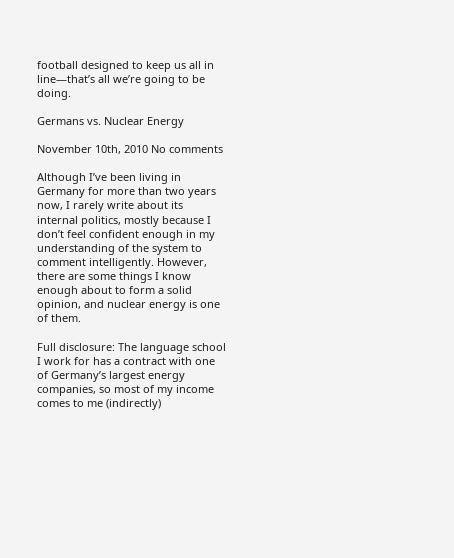football designed to keep us all in line—that’s all we’re going to be doing.

Germans vs. Nuclear Energy

November 10th, 2010 No comments

Although I’ve been living in Germany for more than two years now, I rarely write about its internal politics, mostly because I don’t feel confident enough in my understanding of the system to comment intelligently. However, there are some things I know enough about to form a solid opinion, and nuclear energy is one of them.

Full disclosure: The language school I work for has a contract with one of Germany’s largest energy companies, so most of my income comes to me (indirectly)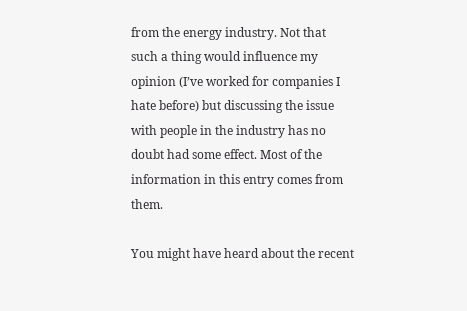from the energy industry. Not that such a thing would influence my opinion (I’ve worked for companies I hate before) but discussing the issue with people in the industry has no doubt had some effect. Most of the information in this entry comes from them.

You might have heard about the recent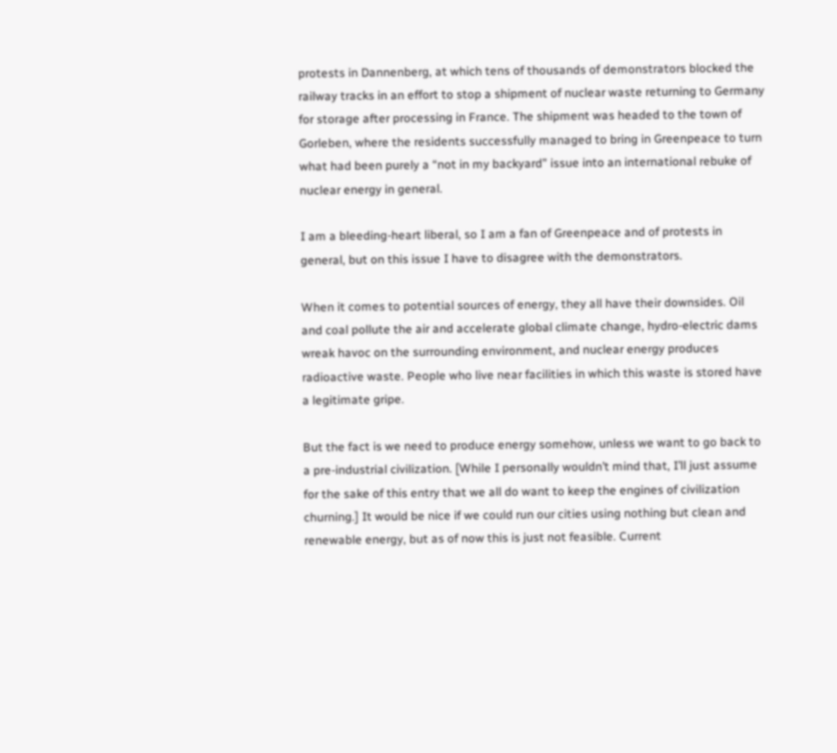protests in Dannenberg, at which tens of thousands of demonstrators blocked the railway tracks in an effort to stop a shipment of nuclear waste returning to Germany for storage after processing in France. The shipment was headed to the town of Gorleben, where the residents successfully managed to bring in Greenpeace to turn what had been purely a “not in my backyard” issue into an international rebuke of nuclear energy in general.

I am a bleeding-heart liberal, so I am a fan of Greenpeace and of protests in general, but on this issue I have to disagree with the demonstrators.

When it comes to potential sources of energy, they all have their downsides. Oil and coal pollute the air and accelerate global climate change, hydro-electric dams wreak havoc on the surrounding environment, and nuclear energy produces radioactive waste. People who live near facilities in which this waste is stored have a legitimate gripe.

But the fact is we need to produce energy somehow, unless we want to go back to a pre-industrial civilization. [While I personally wouldn’t mind that, I’ll just assume for the sake of this entry that we all do want to keep the engines of civilization churning.] It would be nice if we could run our cities using nothing but clean and renewable energy, but as of now this is just not feasible. Current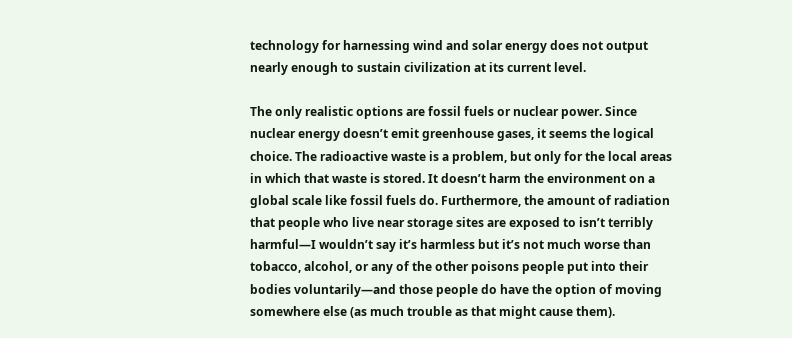technology for harnessing wind and solar energy does not output nearly enough to sustain civilization at its current level.

The only realistic options are fossil fuels or nuclear power. Since nuclear energy doesn’t emit greenhouse gases, it seems the logical choice. The radioactive waste is a problem, but only for the local areas in which that waste is stored. It doesn’t harm the environment on a global scale like fossil fuels do. Furthermore, the amount of radiation that people who live near storage sites are exposed to isn’t terribly harmful—I wouldn’t say it’s harmless but it’s not much worse than tobacco, alcohol, or any of the other poisons people put into their bodies voluntarily—and those people do have the option of moving somewhere else (as much trouble as that might cause them).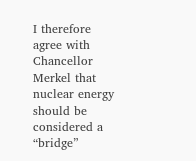I therefore agree with Chancellor Merkel that nuclear energy should be considered a “bridge”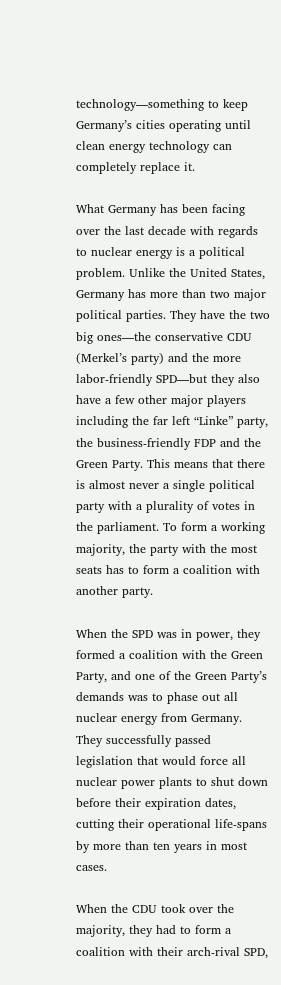technology—something to keep Germany’s cities operating until clean energy technology can completely replace it.

What Germany has been facing over the last decade with regards to nuclear energy is a political problem. Unlike the United States, Germany has more than two major political parties. They have the two big ones—the conservative CDU (Merkel’s party) and the more labor-friendly SPD—but they also have a few other major players including the far left “Linke” party, the business-friendly FDP and the Green Party. This means that there is almost never a single political party with a plurality of votes in the parliament. To form a working majority, the party with the most seats has to form a coalition with another party.

When the SPD was in power, they formed a coalition with the Green Party, and one of the Green Party’s demands was to phase out all nuclear energy from Germany. They successfully passed legislation that would force all nuclear power plants to shut down before their expiration dates, cutting their operational life-spans by more than ten years in most cases.

When the CDU took over the majority, they had to form a coalition with their arch-rival SPD,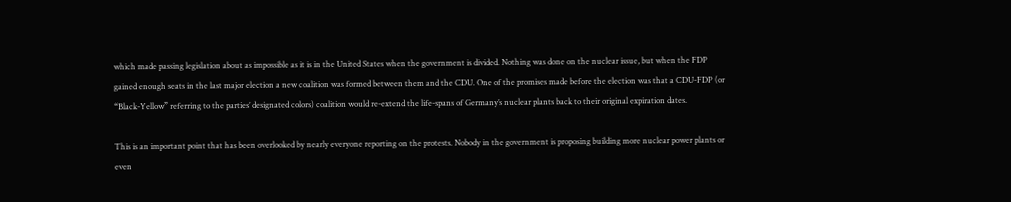which made passing legislation about as impossible as it is in the United States when the government is divided. Nothing was done on the nuclear issue, but when the FDP gained enough seats in the last major election a new coalition was formed between them and the CDU. One of the promises made before the election was that a CDU-FDP (or “Black-Yellow” referring to the parties’ designated colors) coalition would re-extend the life-spans of Germany’s nuclear plants back to their original expiration dates.

This is an important point that has been overlooked by nearly everyone reporting on the protests. Nobody in the government is proposing building more nuclear power plants or even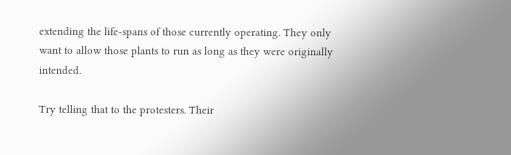extending the life-spans of those currently operating. They only want to allow those plants to run as long as they were originally intended.

Try telling that to the protesters. Their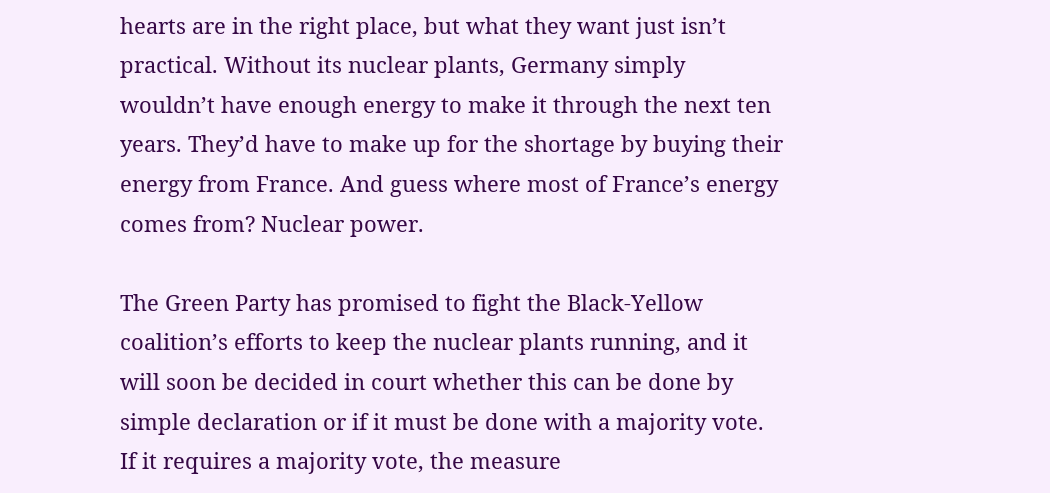hearts are in the right place, but what they want just isn’t practical. Without its nuclear plants, Germany simply wouldn’t have enough energy to make it through the next ten years. They’d have to make up for the shortage by buying their energy from France. And guess where most of France’s energy comes from? Nuclear power.

The Green Party has promised to fight the Black-Yellow coalition’s efforts to keep the nuclear plants running, and it will soon be decided in court whether this can be done by simple declaration or if it must be done with a majority vote. If it requires a majority vote, the measure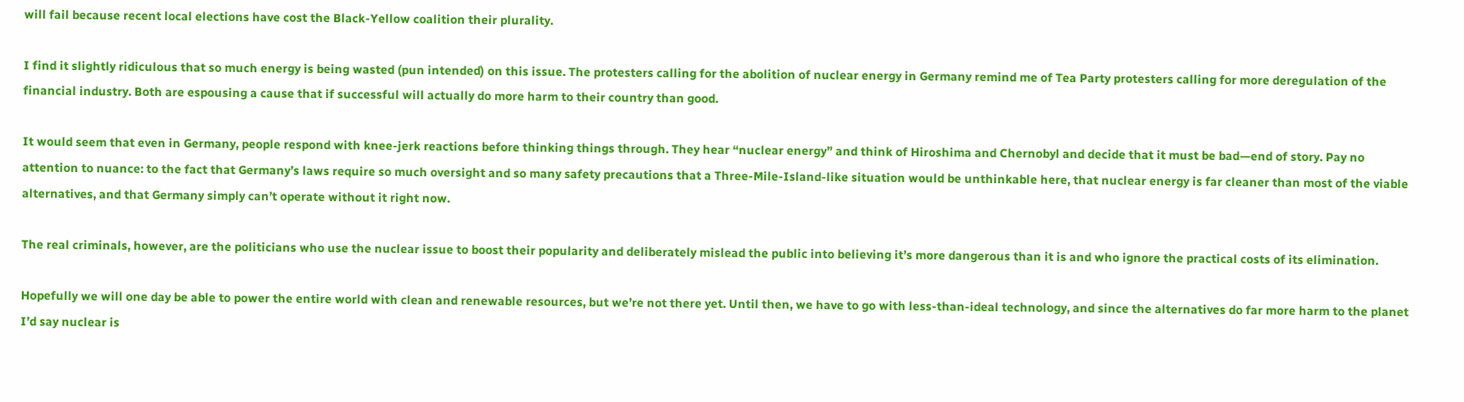will fail because recent local elections have cost the Black-Yellow coalition their plurality.

I find it slightly ridiculous that so much energy is being wasted (pun intended) on this issue. The protesters calling for the abolition of nuclear energy in Germany remind me of Tea Party protesters calling for more deregulation of the financial industry. Both are espousing a cause that if successful will actually do more harm to their country than good.

It would seem that even in Germany, people respond with knee-jerk reactions before thinking things through. They hear “nuclear energy” and think of Hiroshima and Chernobyl and decide that it must be bad—end of story. Pay no attention to nuance: to the fact that Germany’s laws require so much oversight and so many safety precautions that a Three-Mile-Island-like situation would be unthinkable here, that nuclear energy is far cleaner than most of the viable alternatives, and that Germany simply can’t operate without it right now.

The real criminals, however, are the politicians who use the nuclear issue to boost their popularity and deliberately mislead the public into believing it’s more dangerous than it is and who ignore the practical costs of its elimination.

Hopefully we will one day be able to power the entire world with clean and renewable resources, but we’re not there yet. Until then, we have to go with less-than-ideal technology, and since the alternatives do far more harm to the planet I’d say nuclear is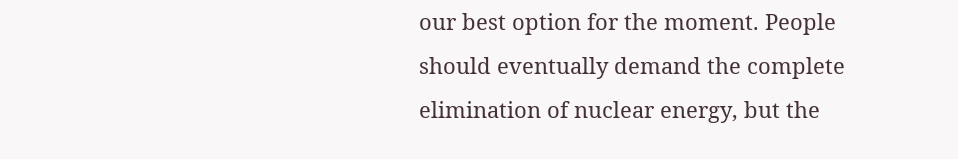our best option for the moment. People should eventually demand the complete elimination of nuclear energy, but the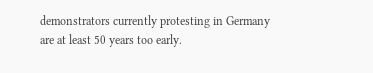demonstrators currently protesting in Germany are at least 50 years too early.